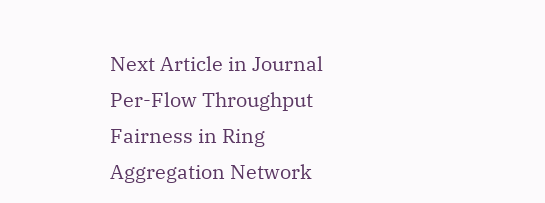Next Article in Journal
Per-Flow Throughput Fairness in Ring Aggregation Network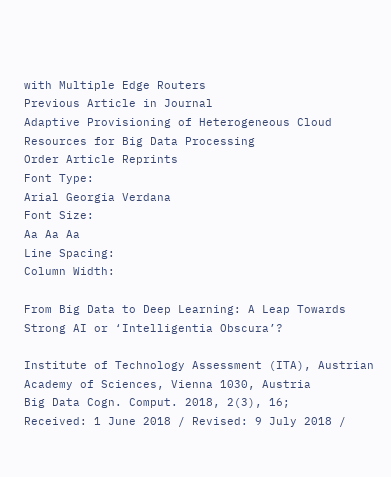with Multiple Edge Routers
Previous Article in Journal
Adaptive Provisioning of Heterogeneous Cloud Resources for Big Data Processing
Order Article Reprints
Font Type:
Arial Georgia Verdana
Font Size:
Aa Aa Aa
Line Spacing:
Column Width:

From Big Data to Deep Learning: A Leap Towards Strong AI or ‘Intelligentia Obscura’?

Institute of Technology Assessment (ITA), Austrian Academy of Sciences, Vienna 1030, Austria
Big Data Cogn. Comput. 2018, 2(3), 16;
Received: 1 June 2018 / Revised: 9 July 2018 /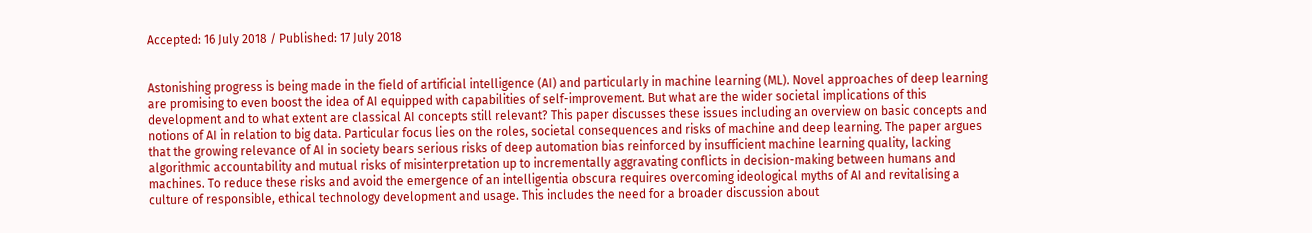Accepted: 16 July 2018 / Published: 17 July 2018


Astonishing progress is being made in the field of artificial intelligence (AI) and particularly in machine learning (ML). Novel approaches of deep learning are promising to even boost the idea of AI equipped with capabilities of self-improvement. But what are the wider societal implications of this development and to what extent are classical AI concepts still relevant? This paper discusses these issues including an overview on basic concepts and notions of AI in relation to big data. Particular focus lies on the roles, societal consequences and risks of machine and deep learning. The paper argues that the growing relevance of AI in society bears serious risks of deep automation bias reinforced by insufficient machine learning quality, lacking algorithmic accountability and mutual risks of misinterpretation up to incrementally aggravating conflicts in decision-making between humans and machines. To reduce these risks and avoid the emergence of an intelligentia obscura requires overcoming ideological myths of AI and revitalising a culture of responsible, ethical technology development and usage. This includes the need for a broader discussion about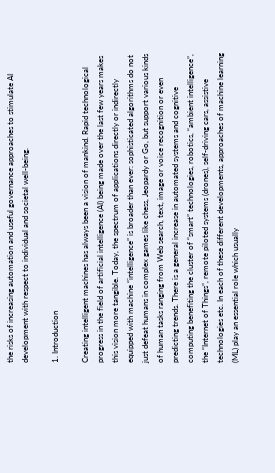the risks of increasing automation and useful governance approaches to stimulate AI development with respect to individual and societal well-being.

1. Introduction

Creating intelligent machines has always been a vision of mankind. Rapid technological progress in the field of artificial intelligence (AI) being made over the last few years makes this vision more tangible. Today, the spectrum of applications directly or indirectly equipped with machine “intelligence” is broader than ever: sophisticated algorithms do not just defeat humans in complex games like chess, Jeopardy or Go, but support various kinds of human tasks ranging from Web search, text, image or voice recognition or even predicting trends. There is a general increase in automated systems and cognitive computing benefiting the cluster of “smart” technologies, robotics, “ambient intelligence”, the “Internet of Things”, remote piloted systems (drones), self-driving cars, assistive technologies etc. In each of these different developments, approaches of machine learning (ML) play an essential role which usually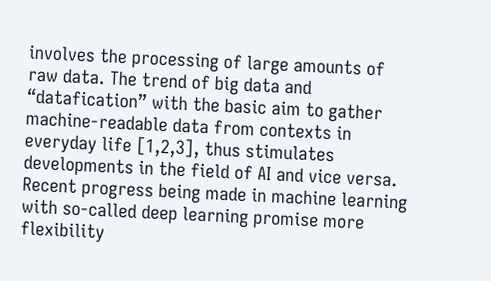involves the processing of large amounts of raw data. The trend of big data and “datafication” with the basic aim to gather machine-readable data from contexts in everyday life [1,2,3], thus stimulates developments in the field of AI and vice versa. Recent progress being made in machine learning with so-called deep learning promise more flexibility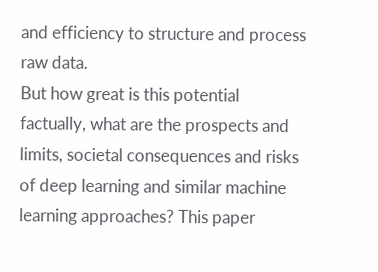and efficiency to structure and process raw data.
But how great is this potential factually, what are the prospects and limits, societal consequences and risks of deep learning and similar machine learning approaches? This paper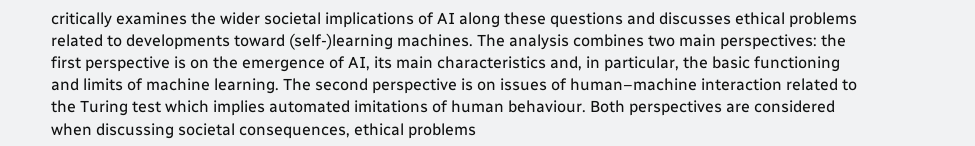critically examines the wider societal implications of AI along these questions and discusses ethical problems related to developments toward (self-)learning machines. The analysis combines two main perspectives: the first perspective is on the emergence of AI, its main characteristics and, in particular, the basic functioning and limits of machine learning. The second perspective is on issues of human–machine interaction related to the Turing test which implies automated imitations of human behaviour. Both perspectives are considered when discussing societal consequences, ethical problems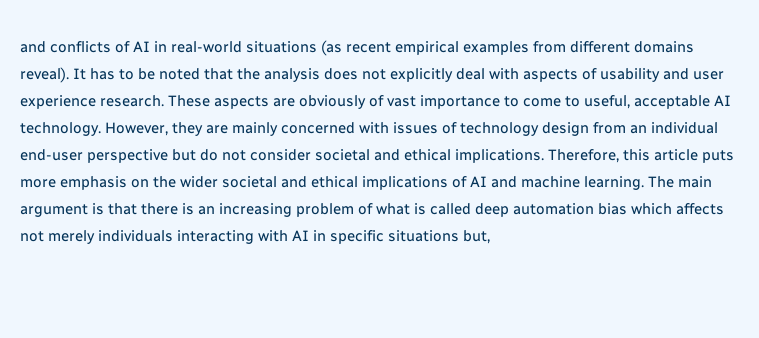and conflicts of AI in real-world situations (as recent empirical examples from different domains reveal). It has to be noted that the analysis does not explicitly deal with aspects of usability and user experience research. These aspects are obviously of vast importance to come to useful, acceptable AI technology. However, they are mainly concerned with issues of technology design from an individual end-user perspective but do not consider societal and ethical implications. Therefore, this article puts more emphasis on the wider societal and ethical implications of AI and machine learning. The main argument is that there is an increasing problem of what is called deep automation bias which affects not merely individuals interacting with AI in specific situations but,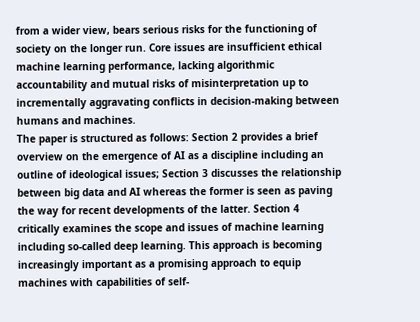from a wider view, bears serious risks for the functioning of society on the longer run. Core issues are insufficient ethical machine learning performance, lacking algorithmic accountability and mutual risks of misinterpretation up to incrementally aggravating conflicts in decision-making between humans and machines.
The paper is structured as follows: Section 2 provides a brief overview on the emergence of AI as a discipline including an outline of ideological issues; Section 3 discusses the relationship between big data and AI whereas the former is seen as paving the way for recent developments of the latter. Section 4 critically examines the scope and issues of machine learning including so-called deep learning. This approach is becoming increasingly important as a promising approach to equip machines with capabilities of self-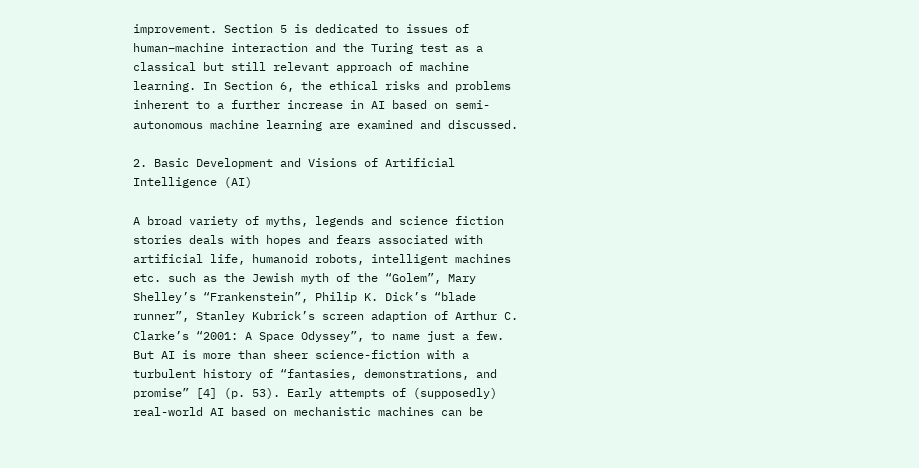improvement. Section 5 is dedicated to issues of human–machine interaction and the Turing test as a classical but still relevant approach of machine learning. In Section 6, the ethical risks and problems inherent to a further increase in AI based on semi-autonomous machine learning are examined and discussed.

2. Basic Development and Visions of Artificial Intelligence (AI)

A broad variety of myths, legends and science fiction stories deals with hopes and fears associated with artificial life, humanoid robots, intelligent machines etc. such as the Jewish myth of the “Golem”, Mary Shelley’s “Frankenstein”, Philip K. Dick’s “blade runner”, Stanley Kubrick’s screen adaption of Arthur C. Clarke’s “2001: A Space Odyssey”, to name just a few. But AI is more than sheer science-fiction with a turbulent history of “fantasies, demonstrations, and promise” [4] (p. 53). Early attempts of (supposedly) real-world AI based on mechanistic machines can be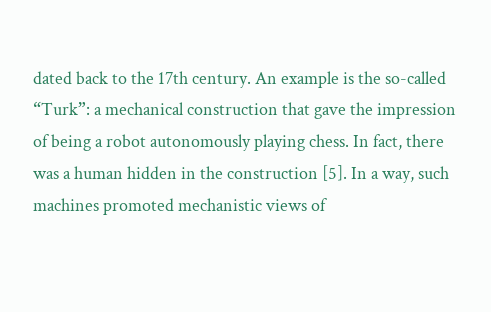dated back to the 17th century. An example is the so-called “Turk”: a mechanical construction that gave the impression of being a robot autonomously playing chess. In fact, there was a human hidden in the construction [5]. In a way, such machines promoted mechanistic views of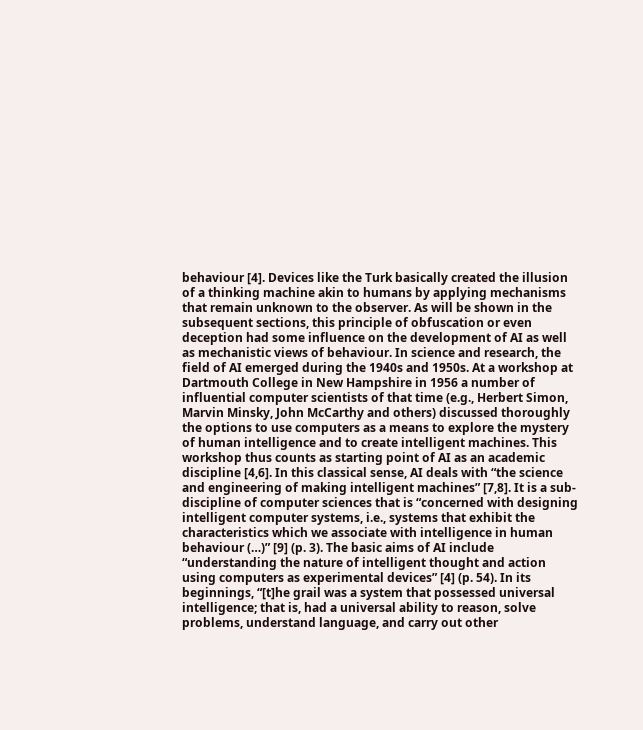behaviour [4]. Devices like the Turk basically created the illusion of a thinking machine akin to humans by applying mechanisms that remain unknown to the observer. As will be shown in the subsequent sections, this principle of obfuscation or even deception had some influence on the development of AI as well as mechanistic views of behaviour. In science and research, the field of AI emerged during the 1940s and 1950s. At a workshop at Dartmouth College in New Hampshire in 1956 a number of influential computer scientists of that time (e.g., Herbert Simon, Marvin Minsky, John McCarthy and others) discussed thoroughly the options to use computers as a means to explore the mystery of human intelligence and to create intelligent machines. This workshop thus counts as starting point of AI as an academic discipline [4,6]. In this classical sense, AI deals with “the science and engineering of making intelligent machines” [7,8]. It is a sub-discipline of computer sciences that is “concerned with designing intelligent computer systems, i.e., systems that exhibit the characteristics which we associate with intelligence in human behaviour (…)” [9] (p. 3). The basic aims of AI include “understanding the nature of intelligent thought and action using computers as experimental devices” [4] (p. 54). In its beginnings, “[t]he grail was a system that possessed universal intelligence; that is, had a universal ability to reason, solve problems, understand language, and carry out other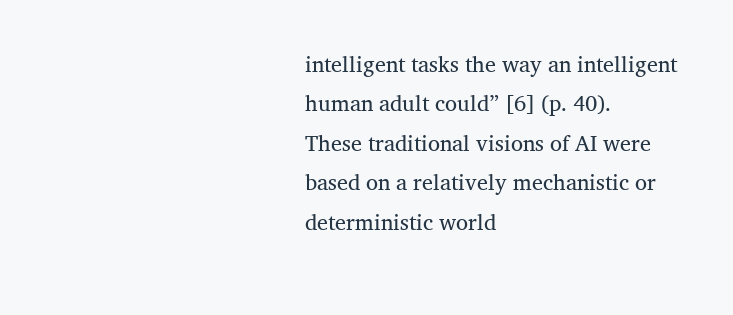intelligent tasks the way an intelligent human adult could” [6] (p. 40).
These traditional visions of AI were based on a relatively mechanistic or deterministic world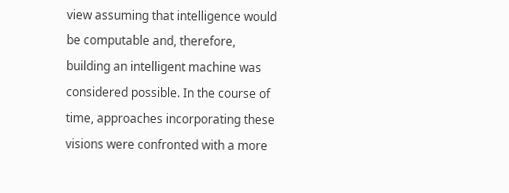view assuming that intelligence would be computable and, therefore, building an intelligent machine was considered possible. In the course of time, approaches incorporating these visions were confronted with a more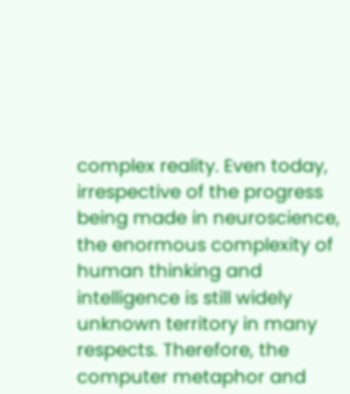complex reality. Even today, irrespective of the progress being made in neuroscience, the enormous complexity of human thinking and intelligence is still widely unknown territory in many respects. Therefore, the computer metaphor and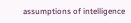assumptions of intelligence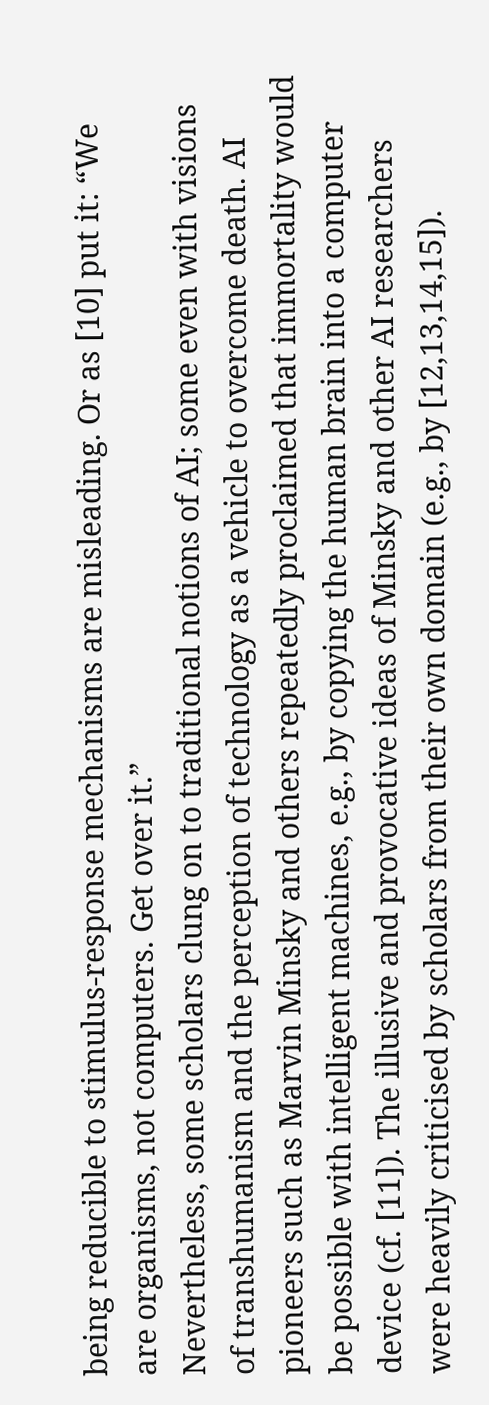being reducible to stimulus-response mechanisms are misleading. Or as [10] put it: “We are organisms, not computers. Get over it.”
Nevertheless, some scholars clung on to traditional notions of AI; some even with visions of transhumanism and the perception of technology as a vehicle to overcome death. AI pioneers such as Marvin Minsky and others repeatedly proclaimed that immortality would be possible with intelligent machines, e.g., by copying the human brain into a computer device (cf. [11]). The illusive and provocative ideas of Minsky and other AI researchers were heavily criticised by scholars from their own domain (e.g., by [12,13,14,15]).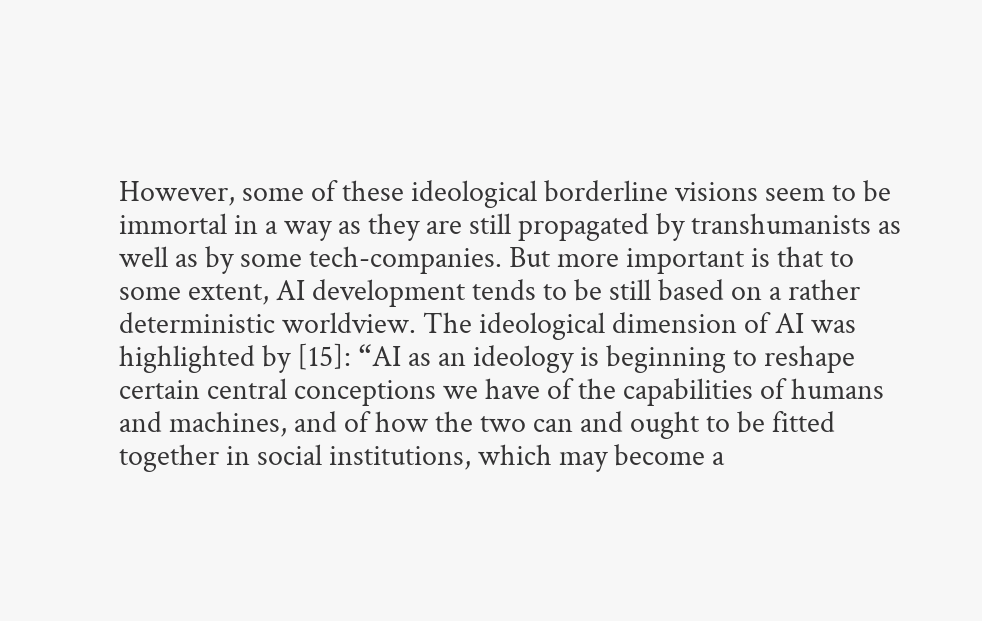However, some of these ideological borderline visions seem to be immortal in a way as they are still propagated by transhumanists as well as by some tech-companies. But more important is that to some extent, AI development tends to be still based on a rather deterministic worldview. The ideological dimension of AI was highlighted by [15]: “AI as an ideology is beginning to reshape certain central conceptions we have of the capabilities of humans and machines, and of how the two can and ought to be fitted together in social institutions, which may become a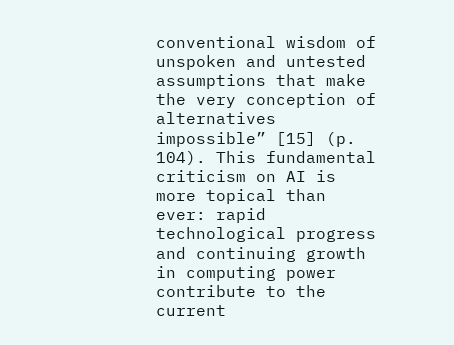conventional wisdom of unspoken and untested assumptions that make the very conception of alternatives impossible” [15] (p. 104). This fundamental criticism on AI is more topical than ever: rapid technological progress and continuing growth in computing power contribute to the current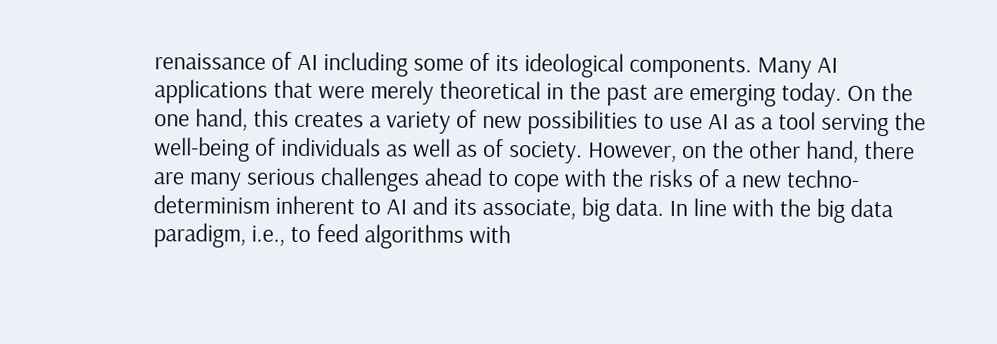renaissance of AI including some of its ideological components. Many AI applications that were merely theoretical in the past are emerging today. On the one hand, this creates a variety of new possibilities to use AI as a tool serving the well-being of individuals as well as of society. However, on the other hand, there are many serious challenges ahead to cope with the risks of a new techno-determinism inherent to AI and its associate, big data. In line with the big data paradigm, i.e., to feed algorithms with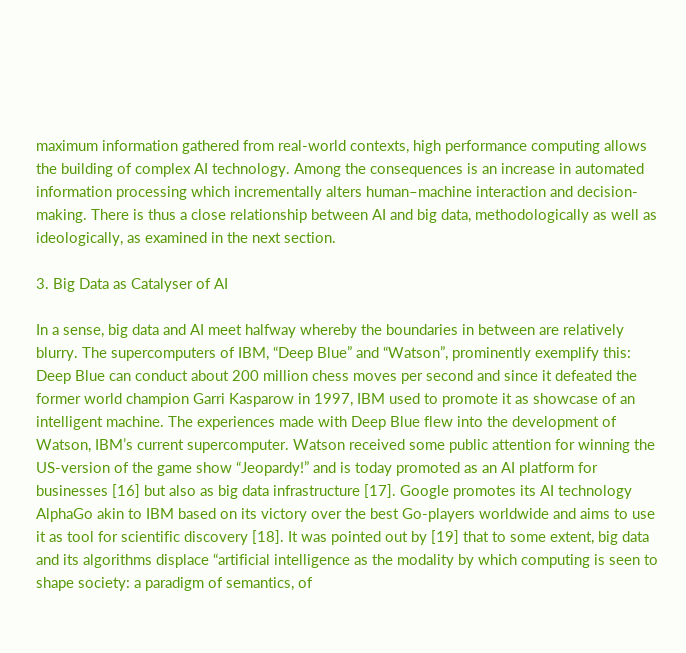maximum information gathered from real-world contexts, high performance computing allows the building of complex AI technology. Among the consequences is an increase in automated information processing which incrementally alters human–machine interaction and decision-making. There is thus a close relationship between AI and big data, methodologically as well as ideologically, as examined in the next section.

3. Big Data as Catalyser of AI

In a sense, big data and AI meet halfway whereby the boundaries in between are relatively blurry. The supercomputers of IBM, “Deep Blue” and “Watson”, prominently exemplify this: Deep Blue can conduct about 200 million chess moves per second and since it defeated the former world champion Garri Kasparow in 1997, IBM used to promote it as showcase of an intelligent machine. The experiences made with Deep Blue flew into the development of Watson, IBM’s current supercomputer. Watson received some public attention for winning the US-version of the game show “Jeopardy!” and is today promoted as an AI platform for businesses [16] but also as big data infrastructure [17]. Google promotes its AI technology AlphaGo akin to IBM based on its victory over the best Go-players worldwide and aims to use it as tool for scientific discovery [18]. It was pointed out by [19] that to some extent, big data and its algorithms displace “artificial intelligence as the modality by which computing is seen to shape society: a paradigm of semantics, of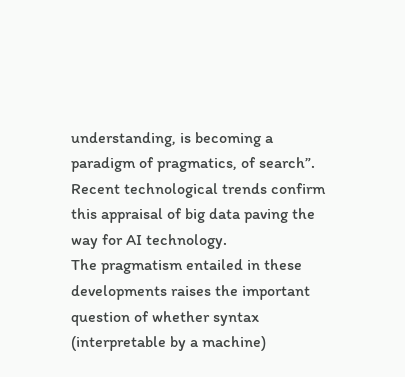understanding, is becoming a paradigm of pragmatics, of search”. Recent technological trends confirm this appraisal of big data paving the way for AI technology.
The pragmatism entailed in these developments raises the important question of whether syntax (interpretable by a machine)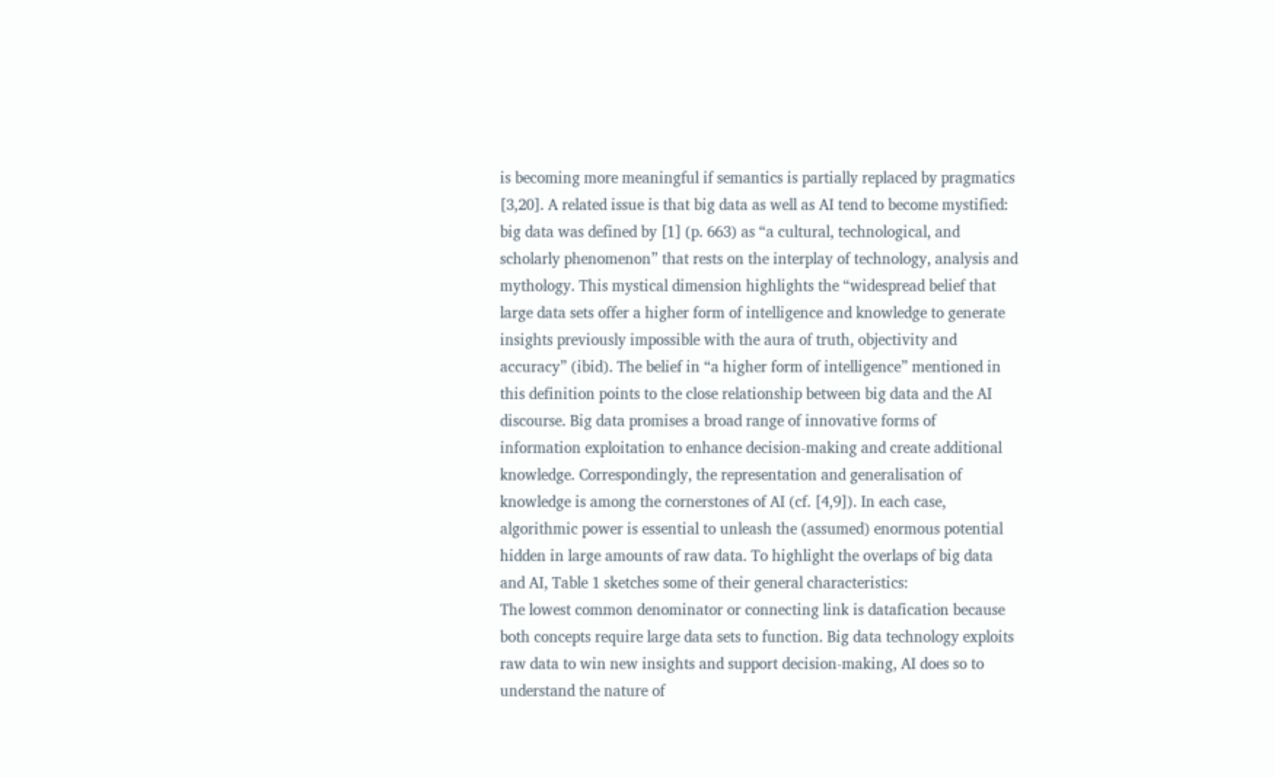is becoming more meaningful if semantics is partially replaced by pragmatics [3,20]. A related issue is that big data as well as AI tend to become mystified: big data was defined by [1] (p. 663) as “a cultural, technological, and scholarly phenomenon” that rests on the interplay of technology, analysis and mythology. This mystical dimension highlights the “widespread belief that large data sets offer a higher form of intelligence and knowledge to generate insights previously impossible with the aura of truth, objectivity and accuracy” (ibid). The belief in “a higher form of intelligence” mentioned in this definition points to the close relationship between big data and the AI discourse. Big data promises a broad range of innovative forms of information exploitation to enhance decision-making and create additional knowledge. Correspondingly, the representation and generalisation of knowledge is among the cornerstones of AI (cf. [4,9]). In each case, algorithmic power is essential to unleash the (assumed) enormous potential hidden in large amounts of raw data. To highlight the overlaps of big data and AI, Table 1 sketches some of their general characteristics:
The lowest common denominator or connecting link is datafication because both concepts require large data sets to function. Big data technology exploits raw data to win new insights and support decision-making, AI does so to understand the nature of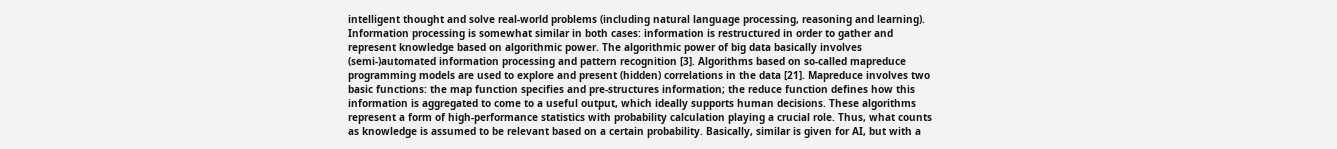intelligent thought and solve real-world problems (including natural language processing, reasoning and learning). Information processing is somewhat similar in both cases: information is restructured in order to gather and represent knowledge based on algorithmic power. The algorithmic power of big data basically involves (semi-)automated information processing and pattern recognition [3]. Algorithms based on so-called mapreduce programming models are used to explore and present (hidden) correlations in the data [21]. Mapreduce involves two basic functions: the map function specifies and pre-structures information; the reduce function defines how this information is aggregated to come to a useful output, which ideally supports human decisions. These algorithms represent a form of high-performance statistics with probability calculation playing a crucial role. Thus, what counts as knowledge is assumed to be relevant based on a certain probability. Basically, similar is given for AI, but with a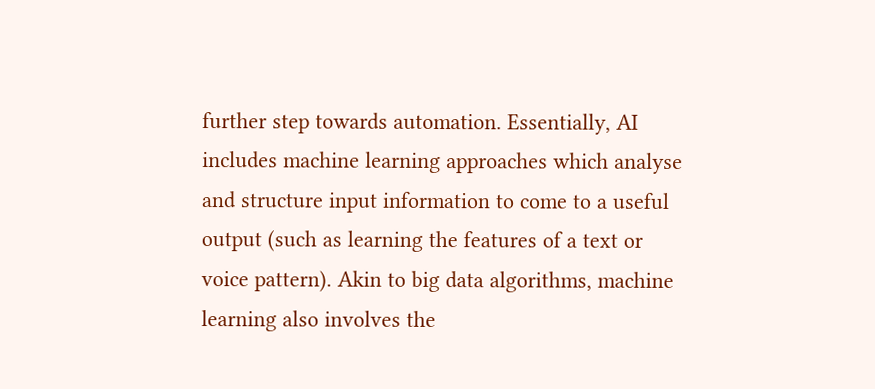further step towards automation. Essentially, AI includes machine learning approaches which analyse and structure input information to come to a useful output (such as learning the features of a text or voice pattern). Akin to big data algorithms, machine learning also involves the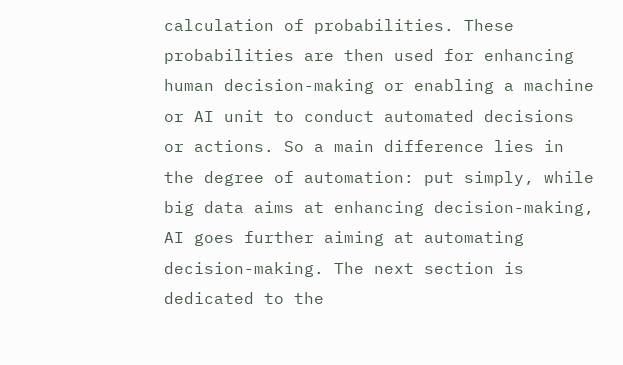calculation of probabilities. These probabilities are then used for enhancing human decision-making or enabling a machine or AI unit to conduct automated decisions or actions. So a main difference lies in the degree of automation: put simply, while big data aims at enhancing decision-making, AI goes further aiming at automating decision-making. The next section is dedicated to the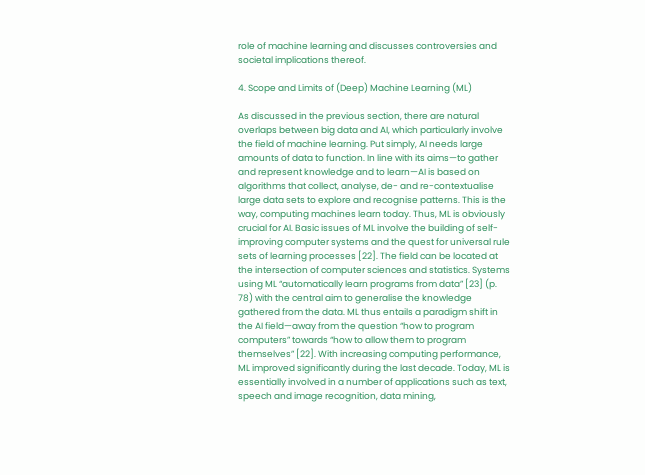role of machine learning and discusses controversies and societal implications thereof.

4. Scope and Limits of (Deep) Machine Learning (ML)

As discussed in the previous section, there are natural overlaps between big data and AI, which particularly involve the field of machine learning. Put simply, AI needs large amounts of data to function. In line with its aims—to gather and represent knowledge and to learn—AI is based on algorithms that collect, analyse, de- and re-contextualise large data sets to explore and recognise patterns. This is the way, computing machines learn today. Thus, ML is obviously crucial for AI. Basic issues of ML involve the building of self-improving computer systems and the quest for universal rule sets of learning processes [22]. The field can be located at the intersection of computer sciences and statistics. Systems using ML “automatically learn programs from data” [23] (p. 78) with the central aim to generalise the knowledge gathered from the data. ML thus entails a paradigm shift in the AI field—away from the question “how to program computers” towards “how to allow them to program themselves” [22]. With increasing computing performance, ML improved significantly during the last decade. Today, ML is essentially involved in a number of applications such as text, speech and image recognition, data mining,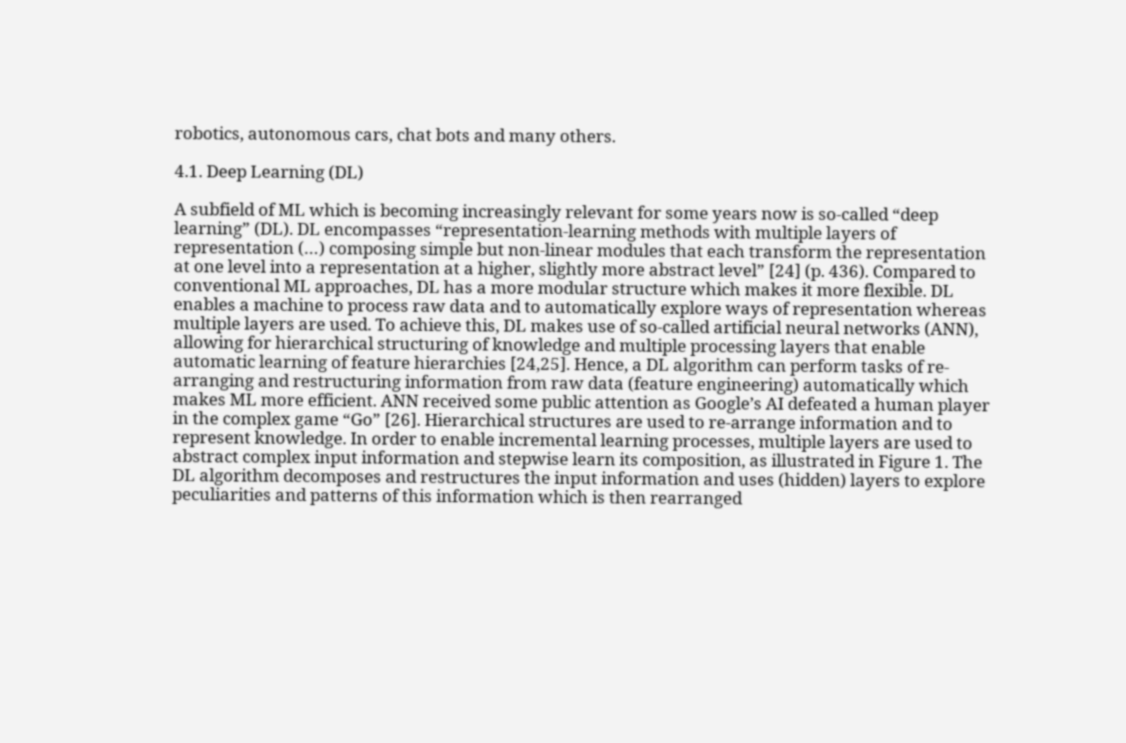robotics, autonomous cars, chat bots and many others.

4.1. Deep Learning (DL)

A subfield of ML which is becoming increasingly relevant for some years now is so-called “deep learning” (DL). DL encompasses “representation-learning methods with multiple layers of representation (…) composing simple but non-linear modules that each transform the representation at one level into a representation at a higher, slightly more abstract level” [24] (p. 436). Compared to conventional ML approaches, DL has a more modular structure which makes it more flexible. DL enables a machine to process raw data and to automatically explore ways of representation whereas multiple layers are used. To achieve this, DL makes use of so-called artificial neural networks (ANN), allowing for hierarchical structuring of knowledge and multiple processing layers that enable automatic learning of feature hierarchies [24,25]. Hence, a DL algorithm can perform tasks of re-arranging and restructuring information from raw data (feature engineering) automatically which makes ML more efficient. ANN received some public attention as Google’s AI defeated a human player in the complex game “Go” [26]. Hierarchical structures are used to re-arrange information and to represent knowledge. In order to enable incremental learning processes, multiple layers are used to abstract complex input information and stepwise learn its composition, as illustrated in Figure 1. The DL algorithm decomposes and restructures the input information and uses (hidden) layers to explore peculiarities and patterns of this information which is then rearranged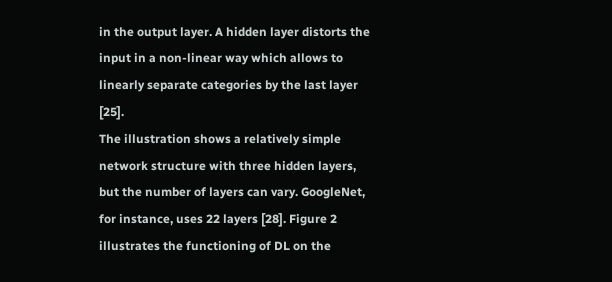in the output layer. A hidden layer distorts the input in a non-linear way which allows to linearly separate categories by the last layer [25].
The illustration shows a relatively simple network structure with three hidden layers, but the number of layers can vary. GoogleNet, for instance, uses 22 layers [28]. Figure 2 illustrates the functioning of DL on the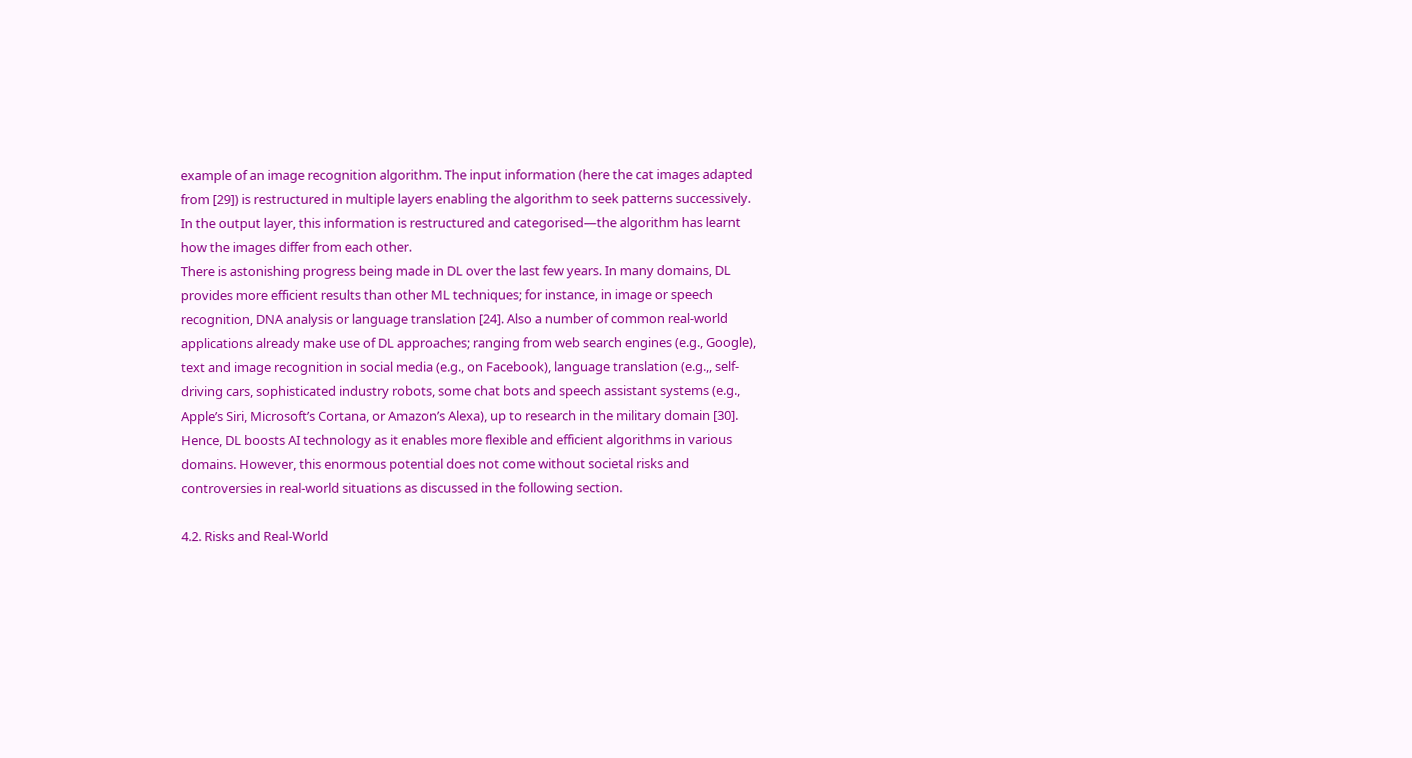example of an image recognition algorithm. The input information (here the cat images adapted from [29]) is restructured in multiple layers enabling the algorithm to seek patterns successively. In the output layer, this information is restructured and categorised—the algorithm has learnt how the images differ from each other.
There is astonishing progress being made in DL over the last few years. In many domains, DL provides more efficient results than other ML techniques; for instance, in image or speech recognition, DNA analysis or language translation [24]. Also a number of common real-world applications already make use of DL approaches; ranging from web search engines (e.g., Google), text and image recognition in social media (e.g., on Facebook), language translation (e.g.,, self-driving cars, sophisticated industry robots, some chat bots and speech assistant systems (e.g., Apple’s Siri, Microsoft’s Cortana, or Amazon’s Alexa), up to research in the military domain [30]. Hence, DL boosts AI technology as it enables more flexible and efficient algorithms in various domains. However, this enormous potential does not come without societal risks and controversies in real-world situations as discussed in the following section.

4.2. Risks and Real-World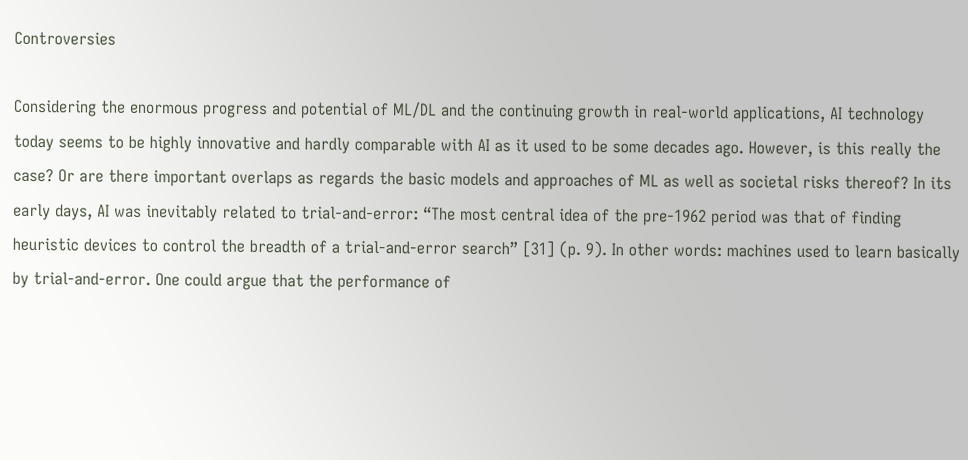Controversies

Considering the enormous progress and potential of ML/DL and the continuing growth in real-world applications, AI technology today seems to be highly innovative and hardly comparable with AI as it used to be some decades ago. However, is this really the case? Or are there important overlaps as regards the basic models and approaches of ML as well as societal risks thereof? In its early days, AI was inevitably related to trial-and-error: “The most central idea of the pre-1962 period was that of finding heuristic devices to control the breadth of a trial-and-error search” [31] (p. 9). In other words: machines used to learn basically by trial-and-error. One could argue that the performance of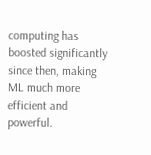computing has boosted significantly since then, making ML much more efficient and powerful.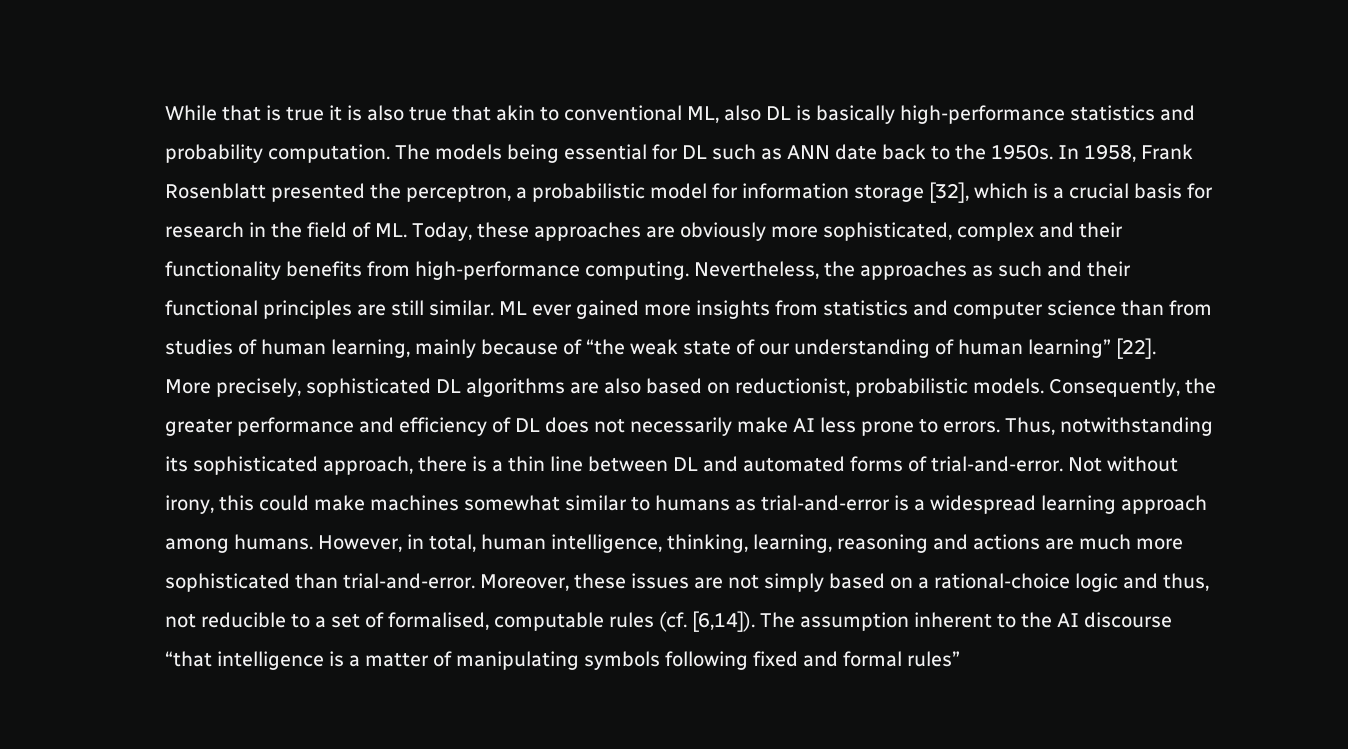While that is true it is also true that akin to conventional ML, also DL is basically high-performance statistics and probability computation. The models being essential for DL such as ANN date back to the 1950s. In 1958, Frank Rosenblatt presented the perceptron, a probabilistic model for information storage [32], which is a crucial basis for research in the field of ML. Today, these approaches are obviously more sophisticated, complex and their functionality benefits from high-performance computing. Nevertheless, the approaches as such and their functional principles are still similar. ML ever gained more insights from statistics and computer science than from studies of human learning, mainly because of “the weak state of our understanding of human learning” [22].
More precisely, sophisticated DL algorithms are also based on reductionist, probabilistic models. Consequently, the greater performance and efficiency of DL does not necessarily make AI less prone to errors. Thus, notwithstanding its sophisticated approach, there is a thin line between DL and automated forms of trial-and-error. Not without irony, this could make machines somewhat similar to humans as trial-and-error is a widespread learning approach among humans. However, in total, human intelligence, thinking, learning, reasoning and actions are much more sophisticated than trial-and-error. Moreover, these issues are not simply based on a rational-choice logic and thus, not reducible to a set of formalised, computable rules (cf. [6,14]). The assumption inherent to the AI discourse “that intelligence is a matter of manipulating symbols following fixed and formal rules”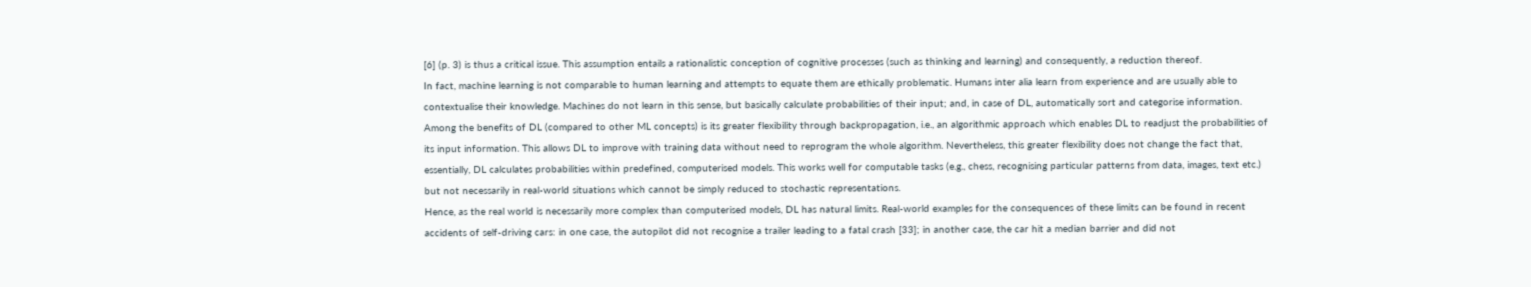[6] (p. 3) is thus a critical issue. This assumption entails a rationalistic conception of cognitive processes (such as thinking and learning) and consequently, a reduction thereof.
In fact, machine learning is not comparable to human learning and attempts to equate them are ethically problematic. Humans inter alia learn from experience and are usually able to contextualise their knowledge. Machines do not learn in this sense, but basically calculate probabilities of their input; and, in case of DL, automatically sort and categorise information. Among the benefits of DL (compared to other ML concepts) is its greater flexibility through backpropagation, i.e., an algorithmic approach which enables DL to readjust the probabilities of its input information. This allows DL to improve with training data without need to reprogram the whole algorithm. Nevertheless, this greater flexibility does not change the fact that, essentially, DL calculates probabilities within predefined, computerised models. This works well for computable tasks (e.g., chess, recognising particular patterns from data, images, text etc.) but not necessarily in real-world situations which cannot be simply reduced to stochastic representations.
Hence, as the real world is necessarily more complex than computerised models, DL has natural limits. Real-world examples for the consequences of these limits can be found in recent accidents of self-driving cars: in one case, the autopilot did not recognise a trailer leading to a fatal crash [33]; in another case, the car hit a median barrier and did not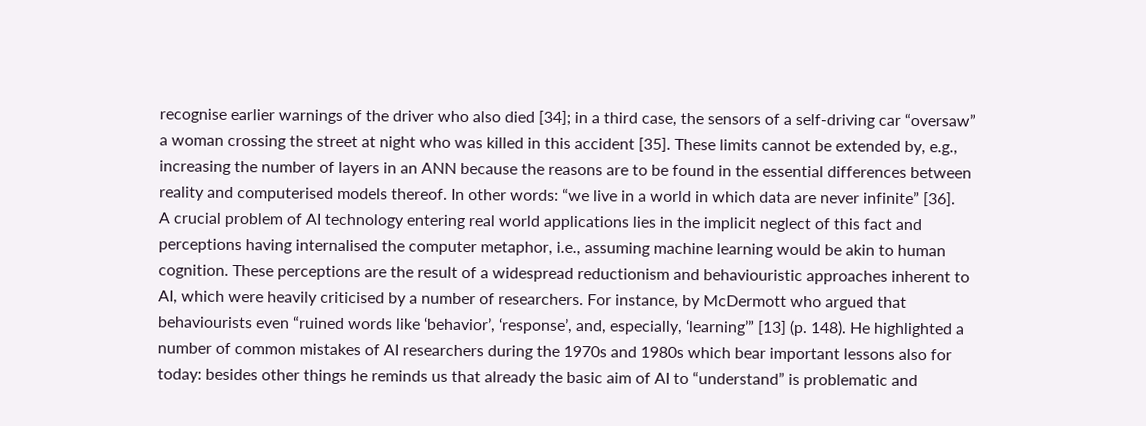recognise earlier warnings of the driver who also died [34]; in a third case, the sensors of a self-driving car “oversaw” a woman crossing the street at night who was killed in this accident [35]. These limits cannot be extended by, e.g., increasing the number of layers in an ANN because the reasons are to be found in the essential differences between reality and computerised models thereof. In other words: “we live in a world in which data are never infinite” [36].
A crucial problem of AI technology entering real world applications lies in the implicit neglect of this fact and perceptions having internalised the computer metaphor, i.e., assuming machine learning would be akin to human cognition. These perceptions are the result of a widespread reductionism and behaviouristic approaches inherent to AI, which were heavily criticised by a number of researchers. For instance, by McDermott who argued that behaviourists even “ruined words like ‘behavior’, ‘response’, and, especially, ‘learning’” [13] (p. 148). He highlighted a number of common mistakes of AI researchers during the 1970s and 1980s which bear important lessons also for today: besides other things he reminds us that already the basic aim of AI to “understand” is problematic and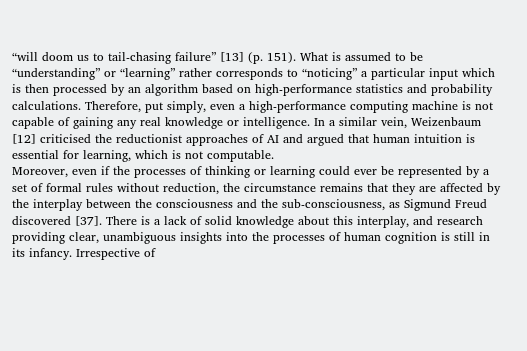“will doom us to tail-chasing failure” [13] (p. 151). What is assumed to be “understanding” or “learning” rather corresponds to “noticing” a particular input which is then processed by an algorithm based on high-performance statistics and probability calculations. Therefore, put simply, even a high-performance computing machine is not capable of gaining any real knowledge or intelligence. In a similar vein, Weizenbaum [12] criticised the reductionist approaches of AI and argued that human intuition is essential for learning, which is not computable.
Moreover, even if the processes of thinking or learning could ever be represented by a set of formal rules without reduction, the circumstance remains that they are affected by the interplay between the consciousness and the sub-consciousness, as Sigmund Freud discovered [37]. There is a lack of solid knowledge about this interplay, and research providing clear, unambiguous insights into the processes of human cognition is still in its infancy. Irrespective of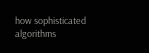how sophisticated algorithms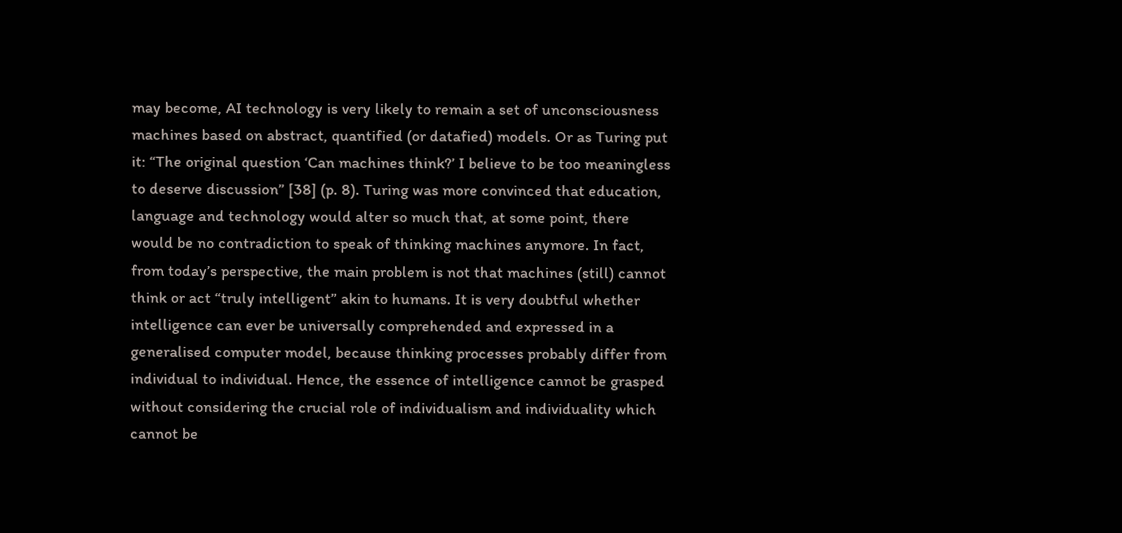may become, AI technology is very likely to remain a set of unconsciousness machines based on abstract, quantified (or datafied) models. Or as Turing put it: “The original question ‘Can machines think?’ I believe to be too meaningless to deserve discussion” [38] (p. 8). Turing was more convinced that education, language and technology would alter so much that, at some point, there would be no contradiction to speak of thinking machines anymore. In fact, from today’s perspective, the main problem is not that machines (still) cannot think or act “truly intelligent” akin to humans. It is very doubtful whether intelligence can ever be universally comprehended and expressed in a generalised computer model, because thinking processes probably differ from individual to individual. Hence, the essence of intelligence cannot be grasped without considering the crucial role of individualism and individuality which cannot be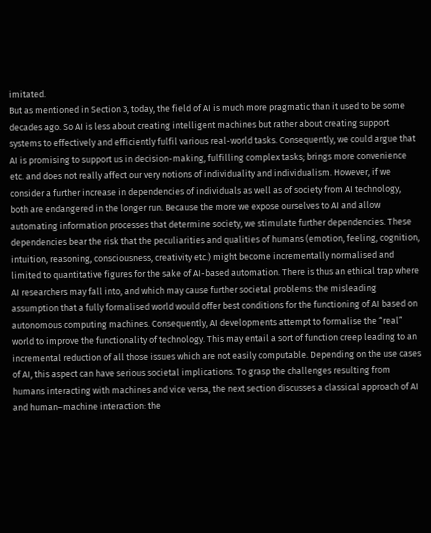imitated.
But as mentioned in Section 3, today, the field of AI is much more pragmatic than it used to be some decades ago. So AI is less about creating intelligent machines but rather about creating support systems to effectively and efficiently fulfil various real-world tasks. Consequently, we could argue that AI is promising to support us in decision-making, fulfilling complex tasks; brings more convenience etc. and does not really affect our very notions of individuality and individualism. However, if we consider a further increase in dependencies of individuals as well as of society from AI technology, both are endangered in the longer run. Because the more we expose ourselves to AI and allow automating information processes that determine society, we stimulate further dependencies. These dependencies bear the risk that the peculiarities and qualities of humans (emotion, feeling, cognition, intuition, reasoning, consciousness, creativity etc.) might become incrementally normalised and limited to quantitative figures for the sake of AI-based automation. There is thus an ethical trap where AI researchers may fall into, and which may cause further societal problems: the misleading assumption that a fully formalised world would offer best conditions for the functioning of AI based on autonomous computing machines. Consequently, AI developments attempt to formalise the “real” world to improve the functionality of technology. This may entail a sort of function creep leading to an incremental reduction of all those issues which are not easily computable. Depending on the use cases of AI, this aspect can have serious societal implications. To grasp the challenges resulting from humans interacting with machines and vice versa, the next section discusses a classical approach of AI and human–machine interaction: the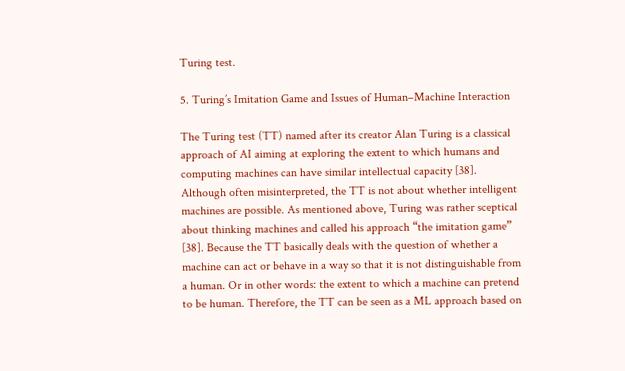Turing test.

5. Turing’s Imitation Game and Issues of Human–Machine Interaction

The Turing test (TT) named after its creator Alan Turing is a classical approach of AI aiming at exploring the extent to which humans and computing machines can have similar intellectual capacity [38]. Although often misinterpreted, the TT is not about whether intelligent machines are possible. As mentioned above, Turing was rather sceptical about thinking machines and called his approach “the imitation game” [38]. Because the TT basically deals with the question of whether a machine can act or behave in a way so that it is not distinguishable from a human. Or in other words: the extent to which a machine can pretend to be human. Therefore, the TT can be seen as a ML approach based on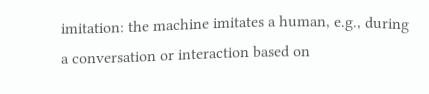imitation: the machine imitates a human, e.g., during a conversation or interaction based on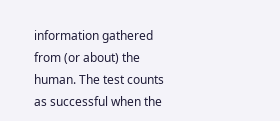information gathered from (or about) the human. The test counts as successful when the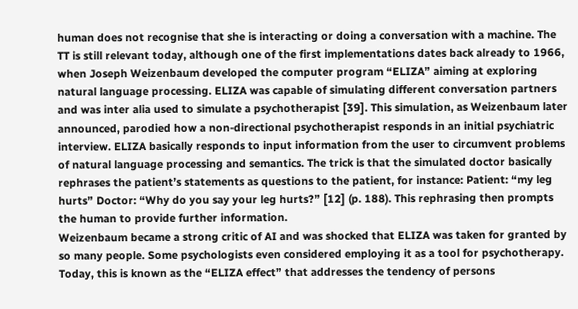human does not recognise that she is interacting or doing a conversation with a machine. The TT is still relevant today, although one of the first implementations dates back already to 1966, when Joseph Weizenbaum developed the computer program “ELIZA” aiming at exploring natural language processing. ELIZA was capable of simulating different conversation partners and was inter alia used to simulate a psychotherapist [39]. This simulation, as Weizenbaum later announced, parodied how a non-directional psychotherapist responds in an initial psychiatric interview. ELIZA basically responds to input information from the user to circumvent problems of natural language processing and semantics. The trick is that the simulated doctor basically rephrases the patient’s statements as questions to the patient, for instance: Patient: “my leg hurts” Doctor: “Why do you say your leg hurts?” [12] (p. 188). This rephrasing then prompts the human to provide further information.
Weizenbaum became a strong critic of AI and was shocked that ELIZA was taken for granted by so many people. Some psychologists even considered employing it as a tool for psychotherapy. Today, this is known as the “ELIZA effect” that addresses the tendency of persons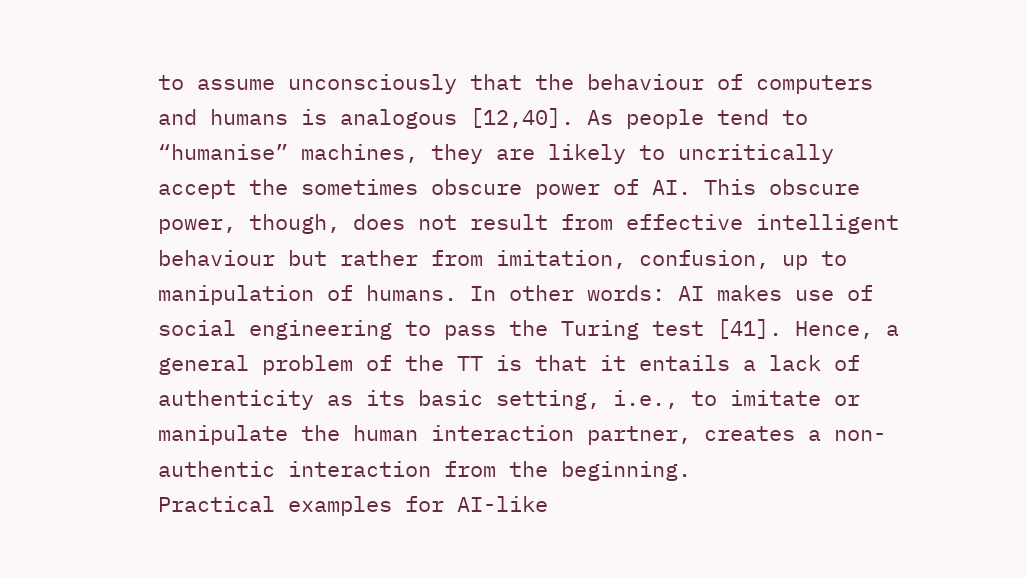to assume unconsciously that the behaviour of computers and humans is analogous [12,40]. As people tend to “humanise” machines, they are likely to uncritically accept the sometimes obscure power of AI. This obscure power, though, does not result from effective intelligent behaviour but rather from imitation, confusion, up to manipulation of humans. In other words: AI makes use of social engineering to pass the Turing test [41]. Hence, a general problem of the TT is that it entails a lack of authenticity as its basic setting, i.e., to imitate or manipulate the human interaction partner, creates a non-authentic interaction from the beginning.
Practical examples for AI-like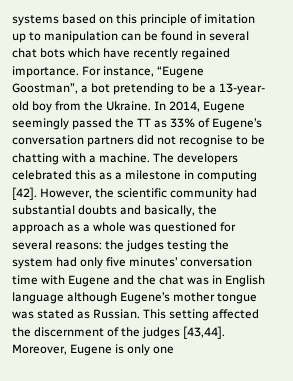systems based on this principle of imitation up to manipulation can be found in several chat bots which have recently regained importance. For instance, “Eugene Goostman”, a bot pretending to be a 13-year-old boy from the Ukraine. In 2014, Eugene seemingly passed the TT as 33% of Eugene’s conversation partners did not recognise to be chatting with a machine. The developers celebrated this as a milestone in computing [42]. However, the scientific community had substantial doubts and basically, the approach as a whole was questioned for several reasons: the judges testing the system had only five minutes’ conversation time with Eugene and the chat was in English language although Eugene’s mother tongue was stated as Russian. This setting affected the discernment of the judges [43,44]. Moreover, Eugene is only one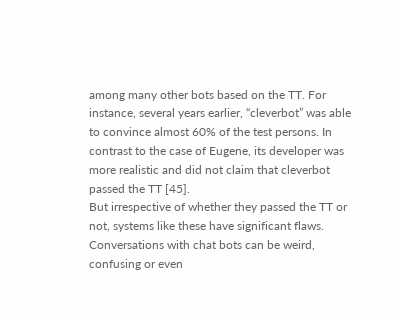among many other bots based on the TT. For instance, several years earlier, “cleverbot” was able to convince almost 60% of the test persons. In contrast to the case of Eugene, its developer was more realistic and did not claim that cleverbot passed the TT [45].
But irrespective of whether they passed the TT or not, systems like these have significant flaws. Conversations with chat bots can be weird, confusing or even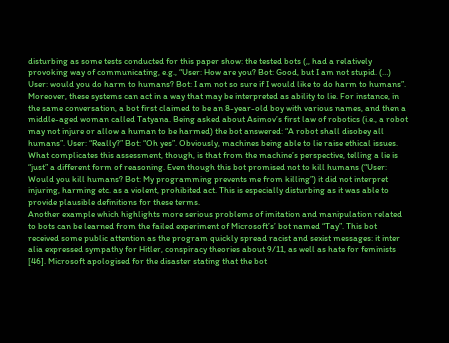disturbing as some tests conducted for this paper show: the tested bots (,, had a relatively provoking way of communicating, e.g., “User: How are you? Bot: Good, but I am not stupid. (…) User: would you do harm to humans? Bot: I am not so sure if I would like to do harm to humans”. Moreover, these systems can act in a way that may be interpreted as ability to lie. For instance, in the same conversation, a bot first claimed to be an 8-year-old boy with various names, and then a middle-aged woman called Tatyana. Being asked about Asimov’s first law of robotics (i.e., a robot may not injure or allow a human to be harmed) the bot answered: “A robot shall disobey all humans”. User: “Really?” Bot: “Oh yes”. Obviously, machines being able to lie raise ethical issues. What complicates this assessment, though, is that from the machine’s perspective, telling a lie is “just” a different form of reasoning. Even though this bot promised not to kill humans (“User: Would you kill humans? Bot: My programming prevents me from killing”) it did not interpret injuring, harming etc. as a violent, prohibited act. This is especially disturbing as it was able to provide plausible definitions for these terms.
Another example which highlights more serious problems of imitation and manipulation related to bots can be learned from the failed experiment of Microsoft’s’ bot named “Tay”. This bot received some public attention as the program quickly spread racist and sexist messages: it inter alia expressed sympathy for Hitler, conspiracy theories about 9/11, as well as hate for feminists [46]. Microsoft apologised for the disaster stating that the bot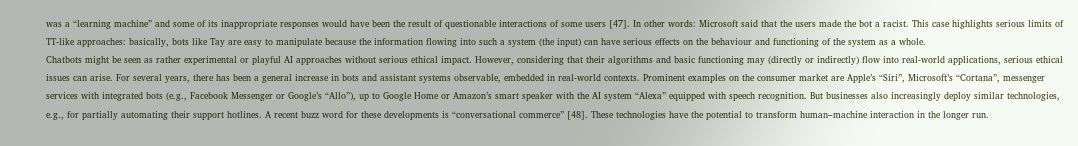was a “learning machine” and some of its inappropriate responses would have been the result of questionable interactions of some users [47]. In other words: Microsoft said that the users made the bot a racist. This case highlights serious limits of TT-like approaches: basically, bots like Tay are easy to manipulate because the information flowing into such a system (the input) can have serious effects on the behaviour and functioning of the system as a whole.
Chatbots might be seen as rather experimental or playful AI approaches without serious ethical impact. However, considering that their algorithms and basic functioning may (directly or indirectly) flow into real-world applications, serious ethical issues can arise. For several years, there has been a general increase in bots and assistant systems observable, embedded in real-world contexts. Prominent examples on the consumer market are Apple’s “Siri”, Microsoft’s “Cortana”, messenger services with integrated bots (e.g., Facebook Messenger or Google’s “Allo”), up to Google Home or Amazon’s smart speaker with the AI system “Alexa” equipped with speech recognition. But businesses also increasingly deploy similar technologies, e.g., for partially automating their support hotlines. A recent buzz word for these developments is “conversational commerce” [48]. These technologies have the potential to transform human–machine interaction in the longer run.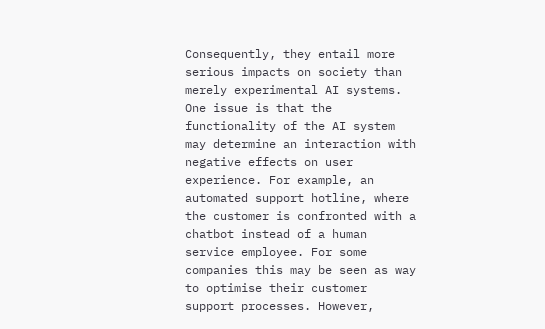Consequently, they entail more serious impacts on society than merely experimental AI systems. One issue is that the functionality of the AI system may determine an interaction with negative effects on user experience. For example, an automated support hotline, where the customer is confronted with a chatbot instead of a human service employee. For some companies this may be seen as way to optimise their customer support processes. However,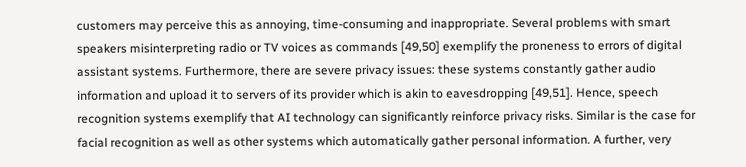customers may perceive this as annoying, time-consuming and inappropriate. Several problems with smart speakers misinterpreting radio or TV voices as commands [49,50] exemplify the proneness to errors of digital assistant systems. Furthermore, there are severe privacy issues: these systems constantly gather audio information and upload it to servers of its provider which is akin to eavesdropping [49,51]. Hence, speech recognition systems exemplify that AI technology can significantly reinforce privacy risks. Similar is the case for facial recognition as well as other systems which automatically gather personal information. A further, very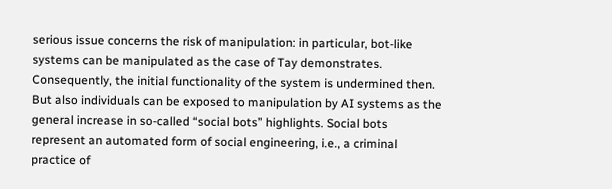serious issue concerns the risk of manipulation: in particular, bot-like systems can be manipulated as the case of Tay demonstrates. Consequently, the initial functionality of the system is undermined then. But also individuals can be exposed to manipulation by AI systems as the general increase in so-called “social bots” highlights. Social bots represent an automated form of social engineering, i.e., a criminal practice of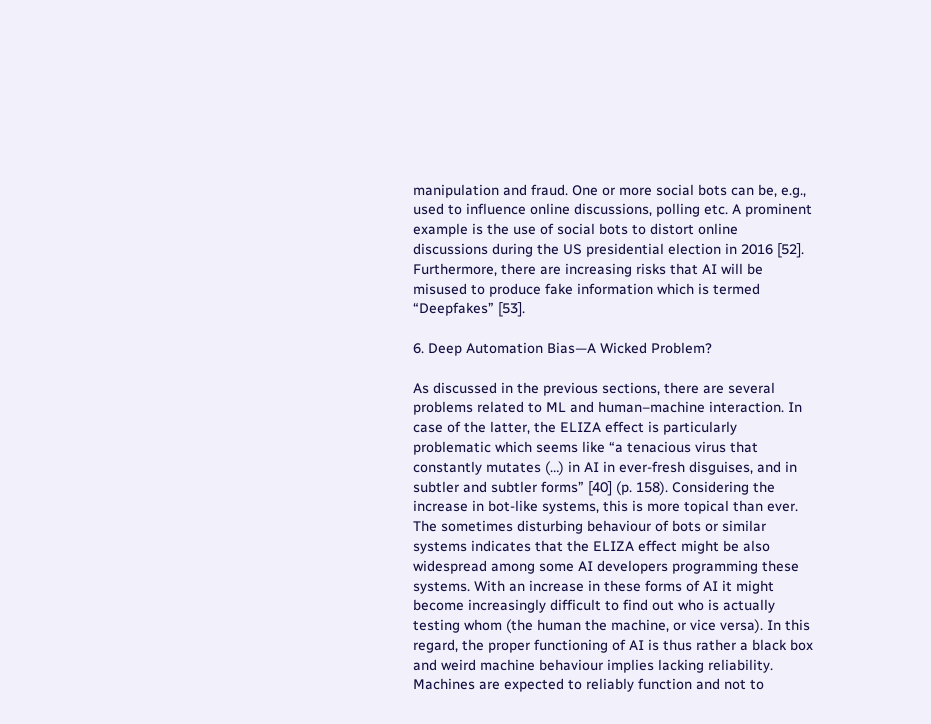manipulation and fraud. One or more social bots can be, e.g., used to influence online discussions, polling etc. A prominent example is the use of social bots to distort online discussions during the US presidential election in 2016 [52]. Furthermore, there are increasing risks that AI will be misused to produce fake information which is termed “Deepfakes” [53].

6. Deep Automation Bias—A Wicked Problem?

As discussed in the previous sections, there are several problems related to ML and human–machine interaction. In case of the latter, the ELIZA effect is particularly problematic which seems like “a tenacious virus that constantly mutates (…) in AI in ever-fresh disguises, and in subtler and subtler forms” [40] (p. 158). Considering the increase in bot-like systems, this is more topical than ever. The sometimes disturbing behaviour of bots or similar systems indicates that the ELIZA effect might be also widespread among some AI developers programming these systems. With an increase in these forms of AI it might become increasingly difficult to find out who is actually testing whom (the human the machine, or vice versa). In this regard, the proper functioning of AI is thus rather a black box and weird machine behaviour implies lacking reliability. Machines are expected to reliably function and not to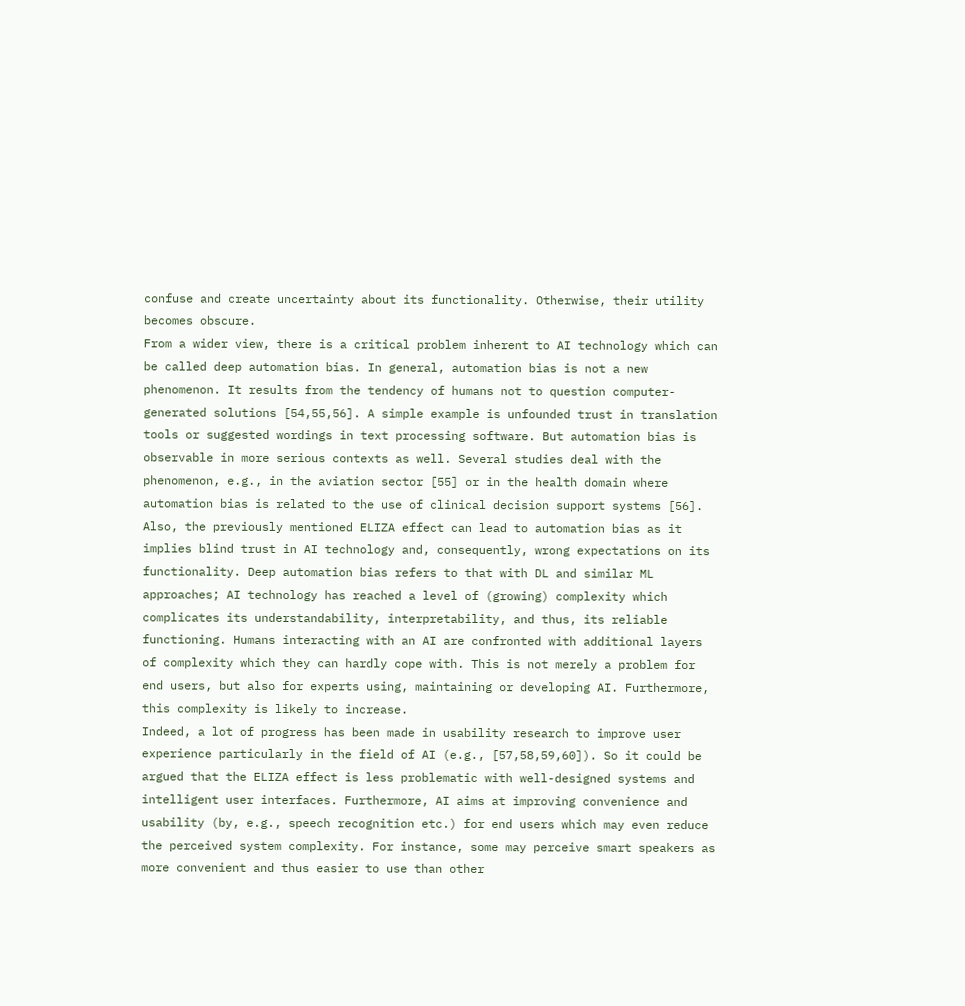confuse and create uncertainty about its functionality. Otherwise, their utility becomes obscure.
From a wider view, there is a critical problem inherent to AI technology which can be called deep automation bias. In general, automation bias is not a new phenomenon. It results from the tendency of humans not to question computer-generated solutions [54,55,56]. A simple example is unfounded trust in translation tools or suggested wordings in text processing software. But automation bias is observable in more serious contexts as well. Several studies deal with the phenomenon, e.g., in the aviation sector [55] or in the health domain where automation bias is related to the use of clinical decision support systems [56]. Also, the previously mentioned ELIZA effect can lead to automation bias as it implies blind trust in AI technology and, consequently, wrong expectations on its functionality. Deep automation bias refers to that with DL and similar ML approaches; AI technology has reached a level of (growing) complexity which complicates its understandability, interpretability, and thus, its reliable functioning. Humans interacting with an AI are confronted with additional layers of complexity which they can hardly cope with. This is not merely a problem for end users, but also for experts using, maintaining or developing AI. Furthermore, this complexity is likely to increase.
Indeed, a lot of progress has been made in usability research to improve user experience particularly in the field of AI (e.g., [57,58,59,60]). So it could be argued that the ELIZA effect is less problematic with well-designed systems and intelligent user interfaces. Furthermore, AI aims at improving convenience and usability (by, e.g., speech recognition etc.) for end users which may even reduce the perceived system complexity. For instance, some may perceive smart speakers as more convenient and thus easier to use than other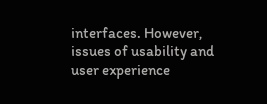interfaces. However, issues of usability and user experience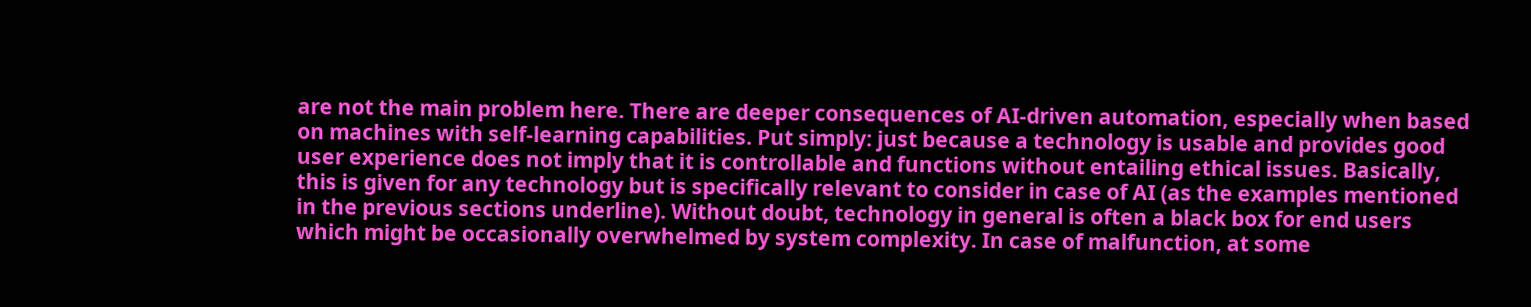are not the main problem here. There are deeper consequences of AI-driven automation, especially when based on machines with self-learning capabilities. Put simply: just because a technology is usable and provides good user experience does not imply that it is controllable and functions without entailing ethical issues. Basically, this is given for any technology but is specifically relevant to consider in case of AI (as the examples mentioned in the previous sections underline). Without doubt, technology in general is often a black box for end users which might be occasionally overwhelmed by system complexity. In case of malfunction, at some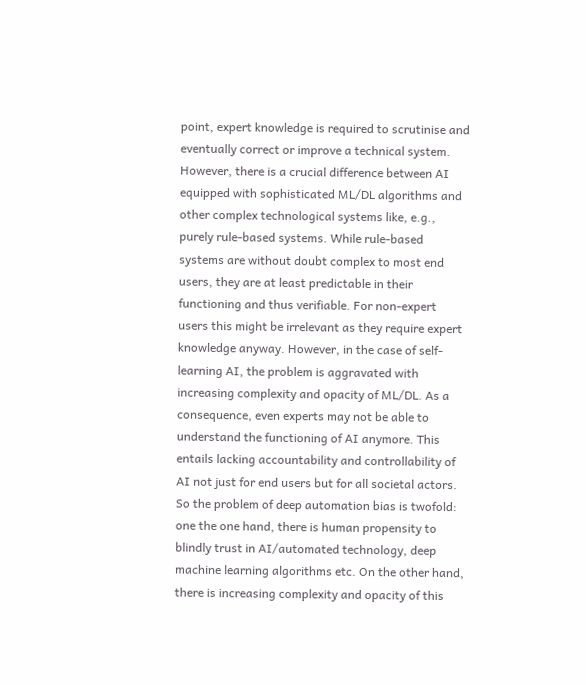point, expert knowledge is required to scrutinise and eventually correct or improve a technical system. However, there is a crucial difference between AI equipped with sophisticated ML/DL algorithms and other complex technological systems like, e.g., purely rule-based systems. While rule-based systems are without doubt complex to most end users, they are at least predictable in their functioning and thus verifiable. For non-expert users this might be irrelevant as they require expert knowledge anyway. However, in the case of self-learning AI, the problem is aggravated with increasing complexity and opacity of ML/DL. As a consequence, even experts may not be able to understand the functioning of AI anymore. This entails lacking accountability and controllability of AI not just for end users but for all societal actors.
So the problem of deep automation bias is twofold: one the one hand, there is human propensity to blindly trust in AI/automated technology, deep machine learning algorithms etc. On the other hand, there is increasing complexity and opacity of this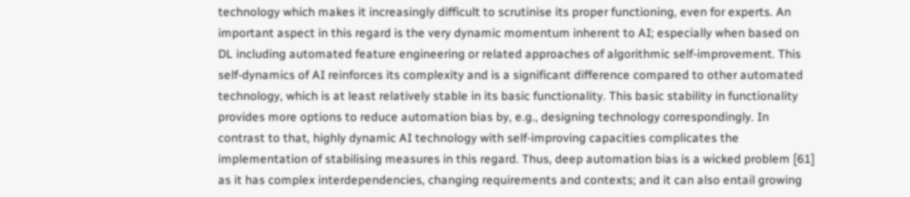technology which makes it increasingly difficult to scrutinise its proper functioning, even for experts. An important aspect in this regard is the very dynamic momentum inherent to AI; especially when based on DL including automated feature engineering or related approaches of algorithmic self-improvement. This self-dynamics of AI reinforces its complexity and is a significant difference compared to other automated technology, which is at least relatively stable in its basic functionality. This basic stability in functionality provides more options to reduce automation bias by, e.g., designing technology correspondingly. In contrast to that, highly dynamic AI technology with self-improving capacities complicates the implementation of stabilising measures in this regard. Thus, deep automation bias is a wicked problem [61] as it has complex interdependencies, changing requirements and contexts; and it can also entail growing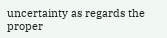uncertainty as regards the proper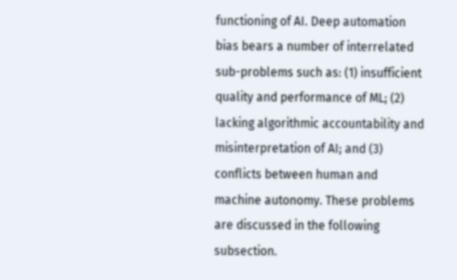functioning of AI. Deep automation bias bears a number of interrelated sub-problems such as: (1) insufficient quality and performance of ML; (2) lacking algorithmic accountability and misinterpretation of AI; and (3) conflicts between human and machine autonomy. These problems are discussed in the following subsection.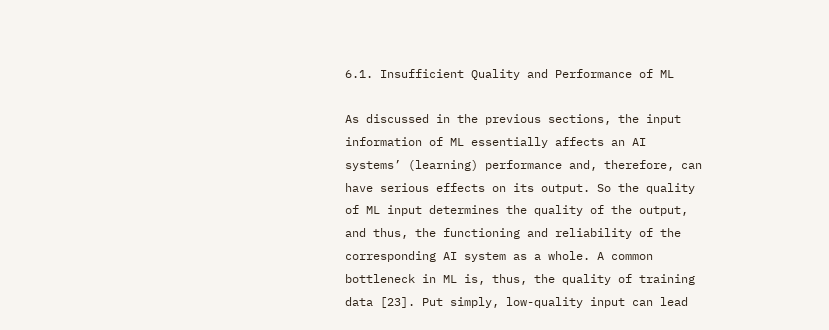6.1. Insufficient Quality and Performance of ML

As discussed in the previous sections, the input information of ML essentially affects an AI systems’ (learning) performance and, therefore, can have serious effects on its output. So the quality of ML input determines the quality of the output, and thus, the functioning and reliability of the corresponding AI system as a whole. A common bottleneck in ML is, thus, the quality of training data [23]. Put simply, low-quality input can lead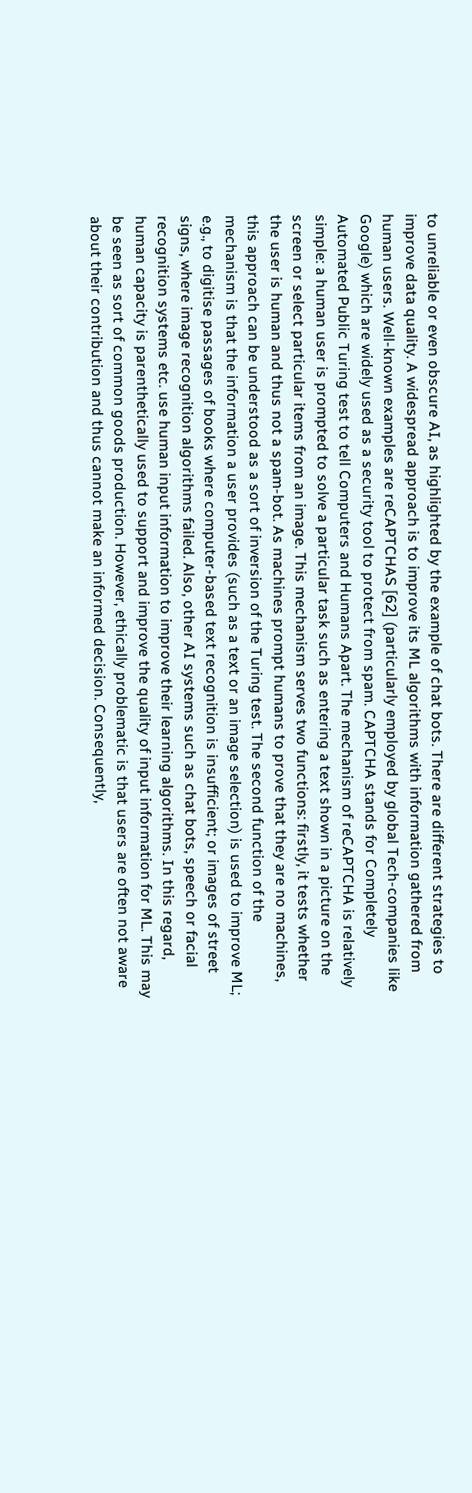to unreliable or even obscure AI, as highlighted by the example of chat bots. There are different strategies to improve data quality. A widespread approach is to improve its ML algorithms with information gathered from human users. Well-known examples are reCAPTCHAS [62] (particularly employed by global Tech-companies like Google) which are widely used as a security tool to protect from spam. CAPTCHA stands for Completely Automated Public Turing test to tell Computers and Humans Apart. The mechanism of reCAPTCHA is relatively simple: a human user is prompted to solve a particular task such as entering a text shown in a picture on the screen or select particular items from an image. This mechanism serves two functions: firstly, it tests whether the user is human and thus not a spam-bot. As machines prompt humans to prove that they are no machines, this approach can be understood as a sort of inversion of the Turing test. The second function of the mechanism is that the information a user provides (such as a text or an image selection) is used to improve ML; e.g., to digitise passages of books where computer-based text recognition is insufficient; or images of street signs, where image recognition algorithms failed. Also, other AI systems such as chat bots, speech or facial recognition systems etc. use human input information to improve their learning algorithms. In this regard, human capacity is parenthetically used to support and improve the quality of input information for ML. This may be seen as sort of common goods production. However, ethically problematic is that users are often not aware about their contribution and thus cannot make an informed decision. Consequently,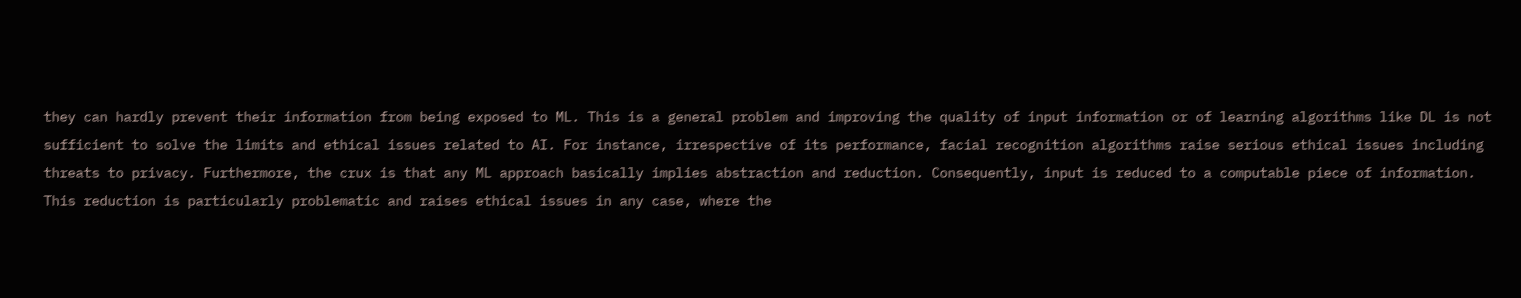they can hardly prevent their information from being exposed to ML. This is a general problem and improving the quality of input information or of learning algorithms like DL is not sufficient to solve the limits and ethical issues related to AI. For instance, irrespective of its performance, facial recognition algorithms raise serious ethical issues including threats to privacy. Furthermore, the crux is that any ML approach basically implies abstraction and reduction. Consequently, input is reduced to a computable piece of information. This reduction is particularly problematic and raises ethical issues in any case, where the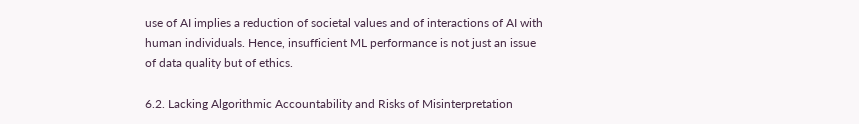use of AI implies a reduction of societal values and of interactions of AI with human individuals. Hence, insufficient ML performance is not just an issue of data quality but of ethics.

6.2. Lacking Algorithmic Accountability and Risks of Misinterpretation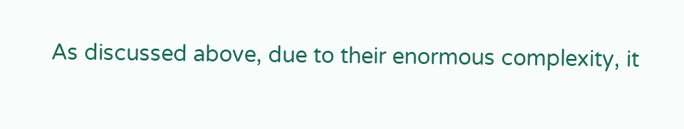As discussed above, due to their enormous complexity, it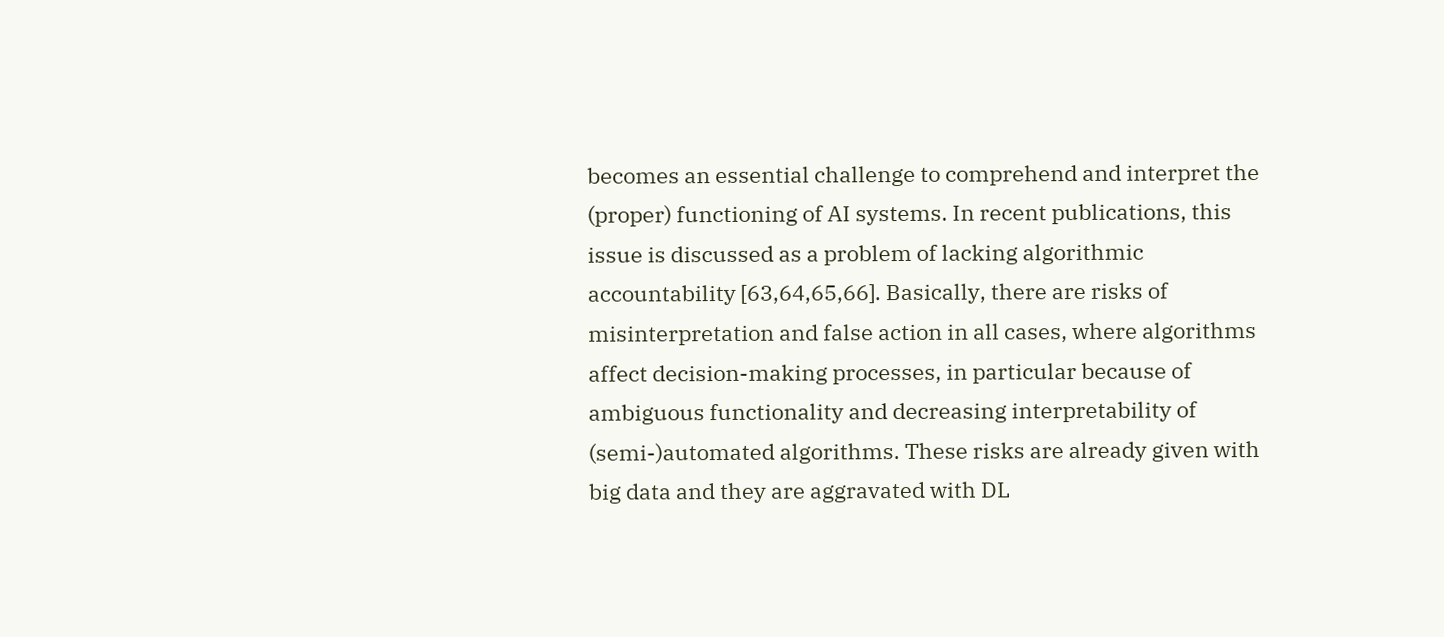becomes an essential challenge to comprehend and interpret the (proper) functioning of AI systems. In recent publications, this issue is discussed as a problem of lacking algorithmic accountability [63,64,65,66]. Basically, there are risks of misinterpretation and false action in all cases, where algorithms affect decision-making processes, in particular because of ambiguous functionality and decreasing interpretability of (semi-)automated algorithms. These risks are already given with big data and they are aggravated with DL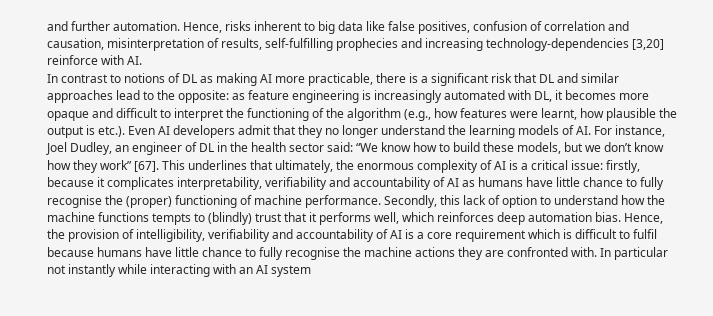and further automation. Hence, risks inherent to big data like false positives, confusion of correlation and causation, misinterpretation of results, self-fulfilling prophecies and increasing technology-dependencies [3,20] reinforce with AI.
In contrast to notions of DL as making AI more practicable, there is a significant risk that DL and similar approaches lead to the opposite: as feature engineering is increasingly automated with DL, it becomes more opaque and difficult to interpret the functioning of the algorithm (e.g., how features were learnt, how plausible the output is etc.). Even AI developers admit that they no longer understand the learning models of AI. For instance, Joel Dudley, an engineer of DL in the health sector said: “We know how to build these models, but we don’t know how they work” [67]. This underlines that ultimately, the enormous complexity of AI is a critical issue: firstly, because it complicates interpretability, verifiability and accountability of AI as humans have little chance to fully recognise the (proper) functioning of machine performance. Secondly, this lack of option to understand how the machine functions tempts to (blindly) trust that it performs well, which reinforces deep automation bias. Hence, the provision of intelligibility, verifiability and accountability of AI is a core requirement which is difficult to fulfil because humans have little chance to fully recognise the machine actions they are confronted with. In particular not instantly while interacting with an AI system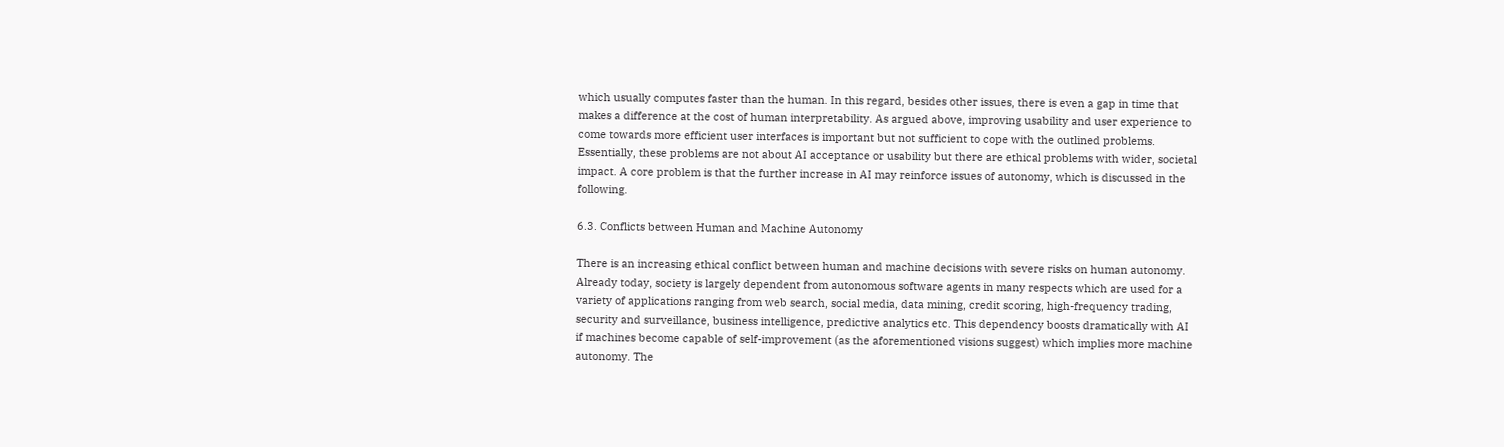which usually computes faster than the human. In this regard, besides other issues, there is even a gap in time that makes a difference at the cost of human interpretability. As argued above, improving usability and user experience to come towards more efficient user interfaces is important but not sufficient to cope with the outlined problems. Essentially, these problems are not about AI acceptance or usability but there are ethical problems with wider, societal impact. A core problem is that the further increase in AI may reinforce issues of autonomy, which is discussed in the following.

6.3. Conflicts between Human and Machine Autonomy

There is an increasing ethical conflict between human and machine decisions with severe risks on human autonomy. Already today, society is largely dependent from autonomous software agents in many respects which are used for a variety of applications ranging from web search, social media, data mining, credit scoring, high-frequency trading, security and surveillance, business intelligence, predictive analytics etc. This dependency boosts dramatically with AI if machines become capable of self-improvement (as the aforementioned visions suggest) which implies more machine autonomy. The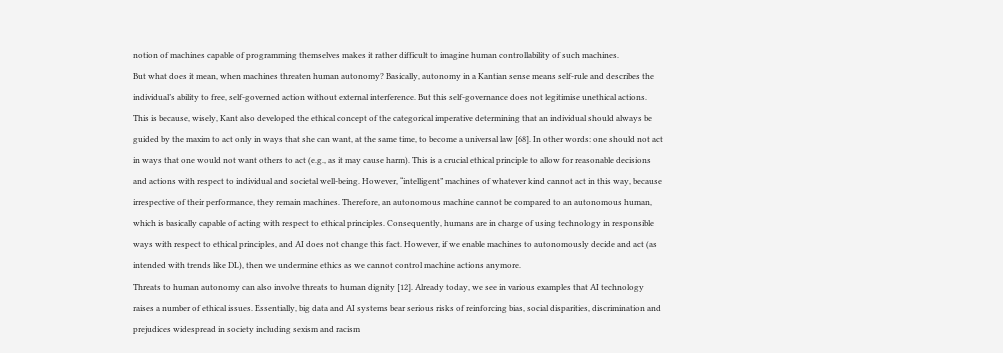notion of machines capable of programming themselves makes it rather difficult to imagine human controllability of such machines.
But what does it mean, when machines threaten human autonomy? Basically, autonomy in a Kantian sense means self-rule and describes the individual’s ability to free, self-governed action without external interference. But this self-governance does not legitimise unethical actions. This is because, wisely, Kant also developed the ethical concept of the categorical imperative determining that an individual should always be guided by the maxim to act only in ways that she can want, at the same time, to become a universal law [68]. In other words: one should not act in ways that one would not want others to act (e.g., as it may cause harm). This is a crucial ethical principle to allow for reasonable decisions and actions with respect to individual and societal well-being. However, “intelligent” machines of whatever kind cannot act in this way, because irrespective of their performance, they remain machines. Therefore, an autonomous machine cannot be compared to an autonomous human, which is basically capable of acting with respect to ethical principles. Consequently, humans are in charge of using technology in responsible ways with respect to ethical principles, and AI does not change this fact. However, if we enable machines to autonomously decide and act (as intended with trends like DL), then we undermine ethics as we cannot control machine actions anymore.
Threats to human autonomy can also involve threats to human dignity [12]. Already today, we see in various examples that AI technology raises a number of ethical issues. Essentially, big data and AI systems bear serious risks of reinforcing bias, social disparities, discrimination and prejudices widespread in society including sexism and racism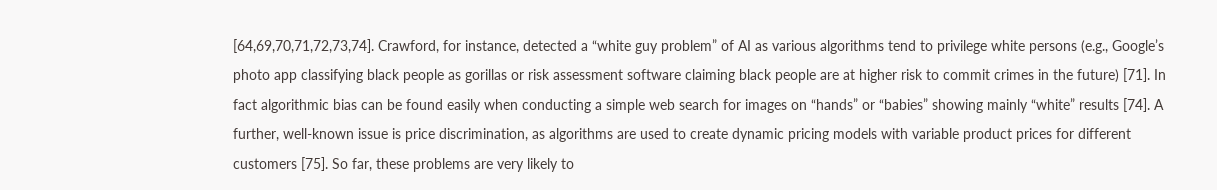[64,69,70,71,72,73,74]. Crawford, for instance, detected a “white guy problem” of AI as various algorithms tend to privilege white persons (e.g., Google’s photo app classifying black people as gorillas or risk assessment software claiming black people are at higher risk to commit crimes in the future) [71]. In fact algorithmic bias can be found easily when conducting a simple web search for images on “hands” or “babies” showing mainly “white” results [74]. A further, well-known issue is price discrimination, as algorithms are used to create dynamic pricing models with variable product prices for different customers [75]. So far, these problems are very likely to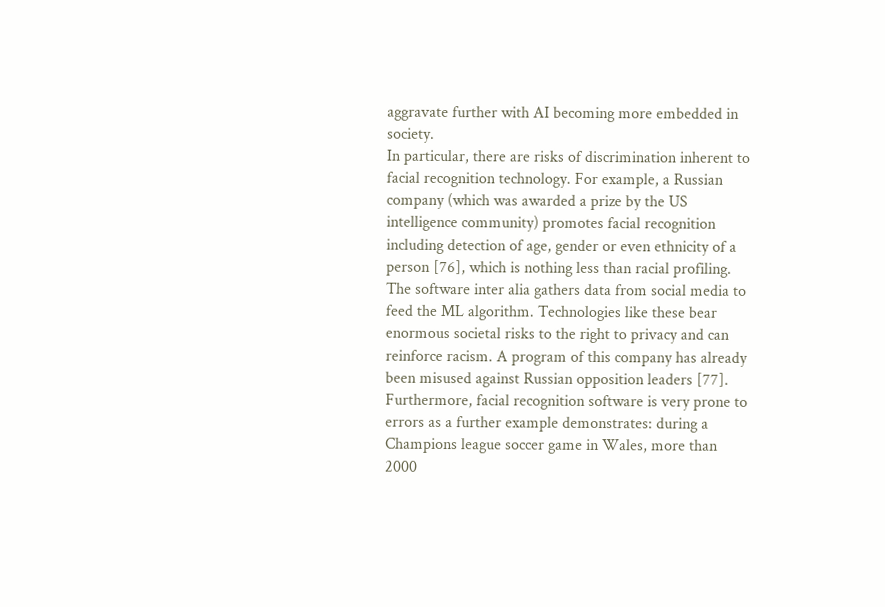aggravate further with AI becoming more embedded in society.
In particular, there are risks of discrimination inherent to facial recognition technology. For example, a Russian company (which was awarded a prize by the US intelligence community) promotes facial recognition including detection of age, gender or even ethnicity of a person [76], which is nothing less than racial profiling. The software inter alia gathers data from social media to feed the ML algorithm. Technologies like these bear enormous societal risks to the right to privacy and can reinforce racism. A program of this company has already been misused against Russian opposition leaders [77]. Furthermore, facial recognition software is very prone to errors as a further example demonstrates: during a Champions league soccer game in Wales, more than 2000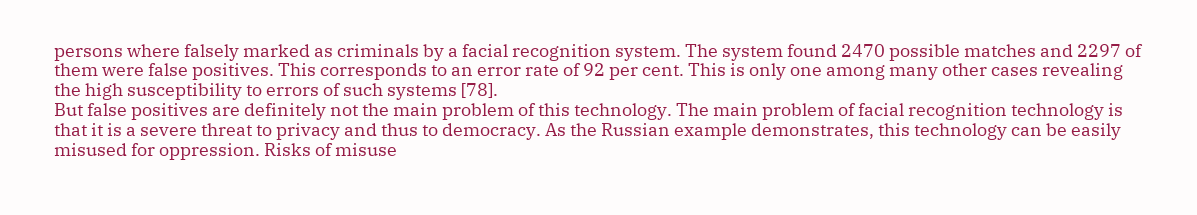persons where falsely marked as criminals by a facial recognition system. The system found 2470 possible matches and 2297 of them were false positives. This corresponds to an error rate of 92 per cent. This is only one among many other cases revealing the high susceptibility to errors of such systems [78].
But false positives are definitely not the main problem of this technology. The main problem of facial recognition technology is that it is a severe threat to privacy and thus to democracy. As the Russian example demonstrates, this technology can be easily misused for oppression. Risks of misuse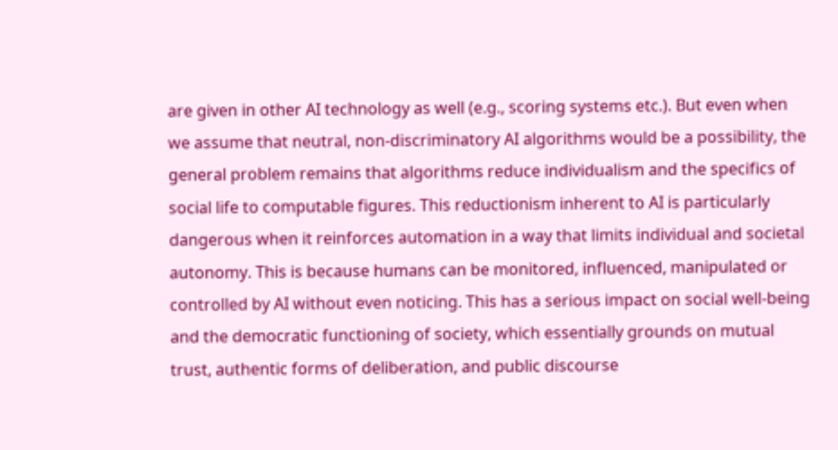are given in other AI technology as well (e.g., scoring systems etc.). But even when we assume that neutral, non-discriminatory AI algorithms would be a possibility, the general problem remains that algorithms reduce individualism and the specifics of social life to computable figures. This reductionism inherent to AI is particularly dangerous when it reinforces automation in a way that limits individual and societal autonomy. This is because humans can be monitored, influenced, manipulated or controlled by AI without even noticing. This has a serious impact on social well-being and the democratic functioning of society, which essentially grounds on mutual trust, authentic forms of deliberation, and public discourse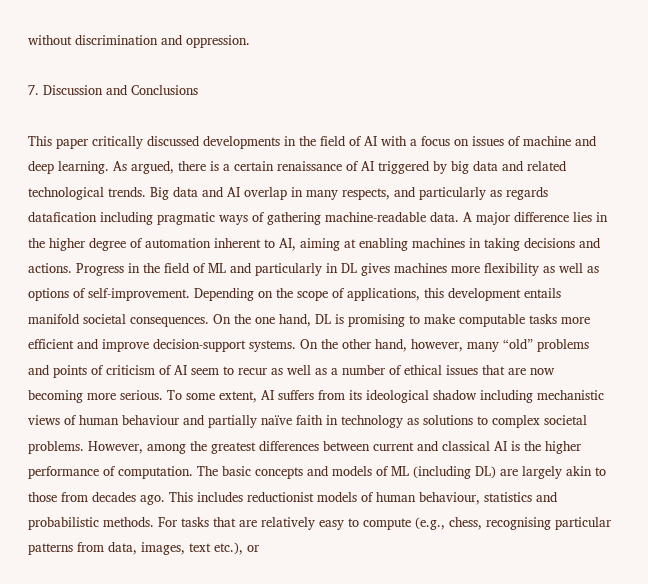without discrimination and oppression.

7. Discussion and Conclusions

This paper critically discussed developments in the field of AI with a focus on issues of machine and deep learning. As argued, there is a certain renaissance of AI triggered by big data and related technological trends. Big data and AI overlap in many respects, and particularly as regards datafication including pragmatic ways of gathering machine-readable data. A major difference lies in the higher degree of automation inherent to AI, aiming at enabling machines in taking decisions and actions. Progress in the field of ML and particularly in DL gives machines more flexibility as well as options of self-improvement. Depending on the scope of applications, this development entails manifold societal consequences. On the one hand, DL is promising to make computable tasks more efficient and improve decision-support systems. On the other hand, however, many “old” problems and points of criticism of AI seem to recur as well as a number of ethical issues that are now becoming more serious. To some extent, AI suffers from its ideological shadow including mechanistic views of human behaviour and partially naïve faith in technology as solutions to complex societal problems. However, among the greatest differences between current and classical AI is the higher performance of computation. The basic concepts and models of ML (including DL) are largely akin to those from decades ago. This includes reductionist models of human behaviour, statistics and probabilistic methods. For tasks that are relatively easy to compute (e.g., chess, recognising particular patterns from data, images, text etc.), or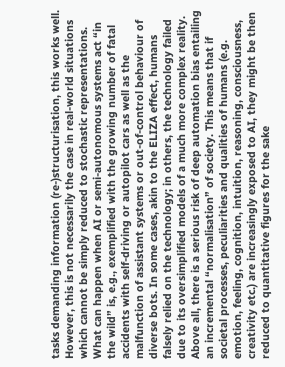tasks demanding information (re-)structurisation, this works well. However, this is not necessarily the case in real-world situations which cannot be simply reduced to stochastic representations. What can happen when AI or semi-autonomous systems act “in the wild” is, e.g., exemplified with the growing number of fatal accidents with self-driving or autopilot cars as well as the malfunction of assistant systems or out-of-control behaviour of diverse bots. In some cases, akin to the ELIZA effect, humans falsely relied on the technology; in others, the technology failed due to its oversimplified models of a much more complex reality.
Above all, there is a serious risk of deep automation bias entailing an incremental “normalisation” of society. This means that if societal processes, peculiarities and qualities of humans (e.g. emotion, feeling, cognition, intuition, reasoning, consciousness, creativity etc.) are increasingly exposed to AI, they might be then reduced to quantitative figures for the sake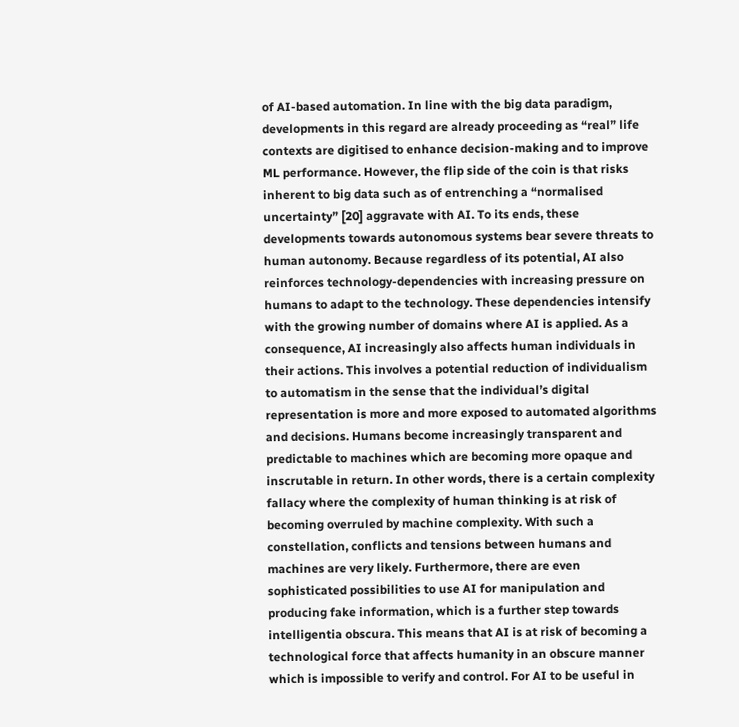of AI-based automation. In line with the big data paradigm, developments in this regard are already proceeding as “real” life contexts are digitised to enhance decision-making and to improve ML performance. However, the flip side of the coin is that risks inherent to big data such as of entrenching a “normalised uncertainty” [20] aggravate with AI. To its ends, these developments towards autonomous systems bear severe threats to human autonomy. Because regardless of its potential, AI also reinforces technology-dependencies with increasing pressure on humans to adapt to the technology. These dependencies intensify with the growing number of domains where AI is applied. As a consequence, AI increasingly also affects human individuals in their actions. This involves a potential reduction of individualism to automatism in the sense that the individual’s digital representation is more and more exposed to automated algorithms and decisions. Humans become increasingly transparent and predictable to machines which are becoming more opaque and inscrutable in return. In other words, there is a certain complexity fallacy where the complexity of human thinking is at risk of becoming overruled by machine complexity. With such a constellation, conflicts and tensions between humans and machines are very likely. Furthermore, there are even sophisticated possibilities to use AI for manipulation and producing fake information, which is a further step towards intelligentia obscura. This means that AI is at risk of becoming a technological force that affects humanity in an obscure manner which is impossible to verify and control. For AI to be useful in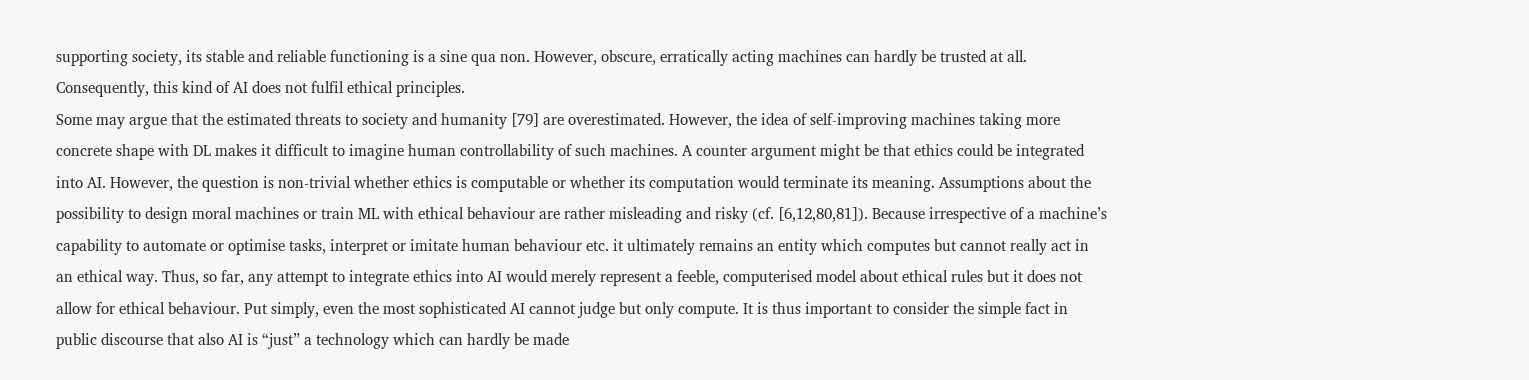supporting society, its stable and reliable functioning is a sine qua non. However, obscure, erratically acting machines can hardly be trusted at all. Consequently, this kind of AI does not fulfil ethical principles.
Some may argue that the estimated threats to society and humanity [79] are overestimated. However, the idea of self-improving machines taking more concrete shape with DL makes it difficult to imagine human controllability of such machines. A counter argument might be that ethics could be integrated into AI. However, the question is non-trivial whether ethics is computable or whether its computation would terminate its meaning. Assumptions about the possibility to design moral machines or train ML with ethical behaviour are rather misleading and risky (cf. [6,12,80,81]). Because irrespective of a machine’s capability to automate or optimise tasks, interpret or imitate human behaviour etc. it ultimately remains an entity which computes but cannot really act in an ethical way. Thus, so far, any attempt to integrate ethics into AI would merely represent a feeble, computerised model about ethical rules but it does not allow for ethical behaviour. Put simply, even the most sophisticated AI cannot judge but only compute. It is thus important to consider the simple fact in public discourse that also AI is “just” a technology which can hardly be made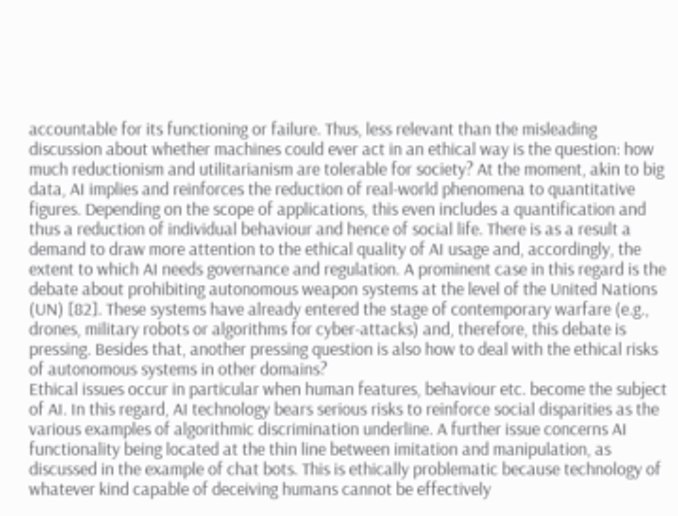accountable for its functioning or failure. Thus, less relevant than the misleading discussion about whether machines could ever act in an ethical way is the question: how much reductionism and utilitarianism are tolerable for society? At the moment, akin to big data, AI implies and reinforces the reduction of real-world phenomena to quantitative figures. Depending on the scope of applications, this even includes a quantification and thus a reduction of individual behaviour and hence of social life. There is as a result a demand to draw more attention to the ethical quality of AI usage and, accordingly, the extent to which AI needs governance and regulation. A prominent case in this regard is the debate about prohibiting autonomous weapon systems at the level of the United Nations (UN) [82]. These systems have already entered the stage of contemporary warfare (e.g., drones, military robots or algorithms for cyber-attacks) and, therefore, this debate is pressing. Besides that, another pressing question is also how to deal with the ethical risks of autonomous systems in other domains?
Ethical issues occur in particular when human features, behaviour etc. become the subject of AI. In this regard, AI technology bears serious risks to reinforce social disparities as the various examples of algorithmic discrimination underline. A further issue concerns AI functionality being located at the thin line between imitation and manipulation, as discussed in the example of chat bots. This is ethically problematic because technology of whatever kind capable of deceiving humans cannot be effectively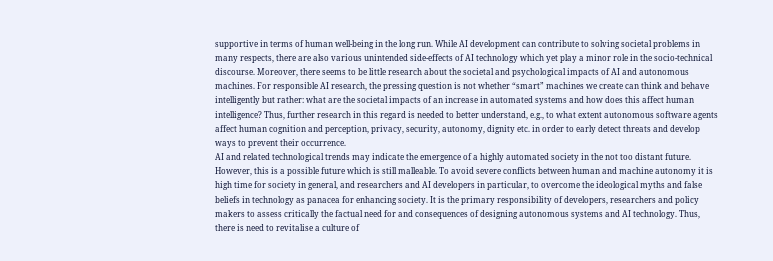supportive in terms of human well-being in the long run. While AI development can contribute to solving societal problems in many respects, there are also various unintended side-effects of AI technology which yet play a minor role in the socio-technical discourse. Moreover, there seems to be little research about the societal and psychological impacts of AI and autonomous machines. For responsible AI research, the pressing question is not whether “smart” machines we create can think and behave intelligently but rather: what are the societal impacts of an increase in automated systems and how does this affect human intelligence? Thus, further research in this regard is needed to better understand, e.g., to what extent autonomous software agents affect human cognition and perception, privacy, security, autonomy, dignity etc. in order to early detect threats and develop ways to prevent their occurrence.
AI and related technological trends may indicate the emergence of a highly automated society in the not too distant future. However, this is a possible future which is still malleable. To avoid severe conflicts between human and machine autonomy it is high time for society in general, and researchers and AI developers in particular, to overcome the ideological myths and false beliefs in technology as panacea for enhancing society. It is the primary responsibility of developers, researchers and policy makers to assess critically the factual need for and consequences of designing autonomous systems and AI technology. Thus, there is need to revitalise a culture of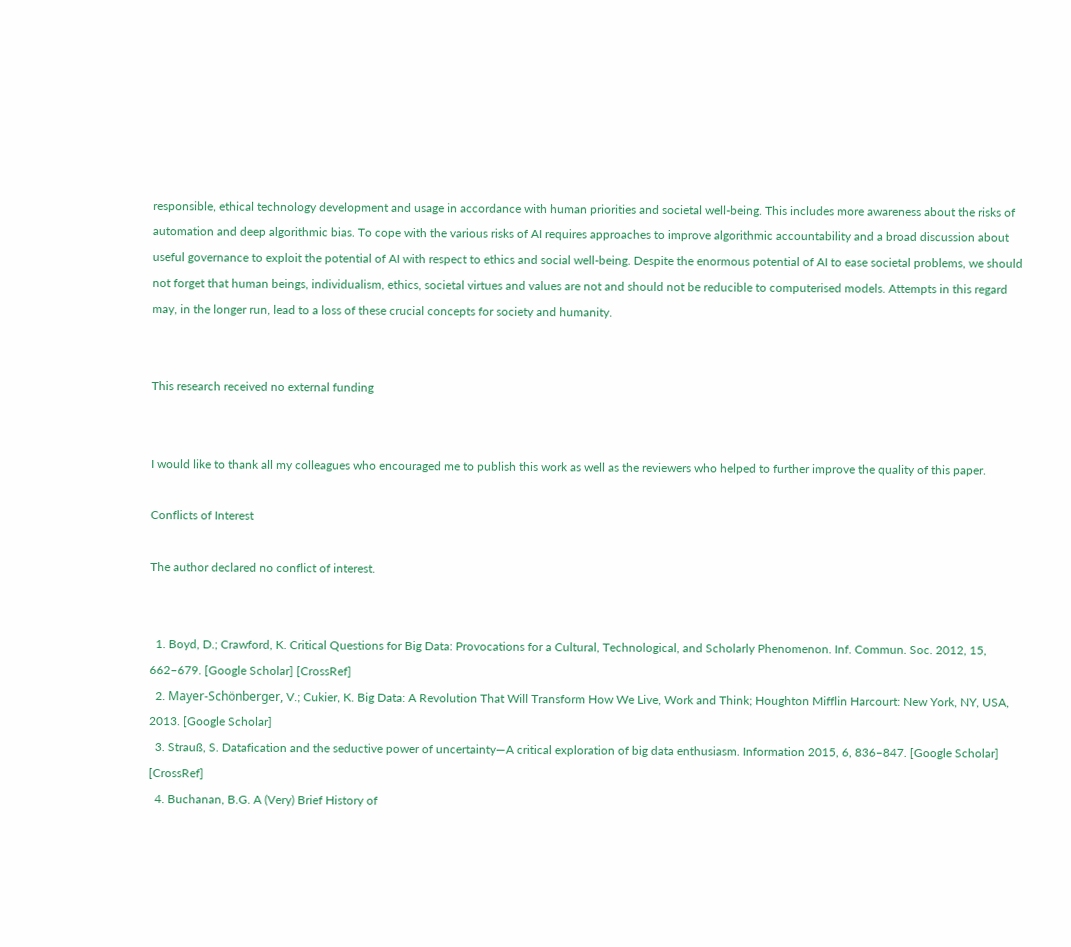responsible, ethical technology development and usage in accordance with human priorities and societal well-being. This includes more awareness about the risks of automation and deep algorithmic bias. To cope with the various risks of AI requires approaches to improve algorithmic accountability and a broad discussion about useful governance to exploit the potential of AI with respect to ethics and social well-being. Despite the enormous potential of AI to ease societal problems, we should not forget that human beings, individualism, ethics, societal virtues and values are not and should not be reducible to computerised models. Attempts in this regard may, in the longer run, lead to a loss of these crucial concepts for society and humanity.


This research received no external funding


I would like to thank all my colleagues who encouraged me to publish this work as well as the reviewers who helped to further improve the quality of this paper.

Conflicts of Interest

The author declared no conflict of interest.


  1. Boyd, D.; Crawford, K. Critical Questions for Big Data: Provocations for a Cultural, Technological, and Scholarly Phenomenon. Inf. Commun. Soc. 2012, 15, 662–679. [Google Scholar] [CrossRef]
  2. Mayer-Schönberger, V.; Cukier, K. Big Data: A Revolution That Will Transform How We Live, Work and Think; Houghton Mifflin Harcourt: New York, NY, USA, 2013. [Google Scholar]
  3. Strauß, S. Datafication and the seductive power of uncertainty—A critical exploration of big data enthusiasm. Information 2015, 6, 836–847. [Google Scholar] [CrossRef]
  4. Buchanan, B.G. A (Very) Brief History of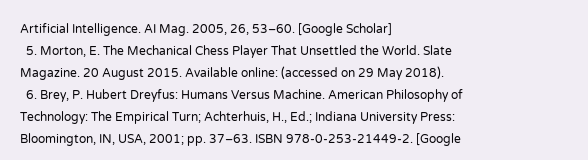Artificial Intelligence. AI Mag. 2005, 26, 53–60. [Google Scholar]
  5. Morton, E. The Mechanical Chess Player That Unsettled the World. Slate Magazine. 20 August 2015. Available online: (accessed on 29 May 2018).
  6. Brey, P. Hubert Dreyfus: Humans Versus Machine. American Philosophy of Technology: The Empirical Turn; Achterhuis, H., Ed.; Indiana University Press: Bloomington, IN, USA, 2001; pp. 37–63. ISBN 978-0-253-21449-2. [Google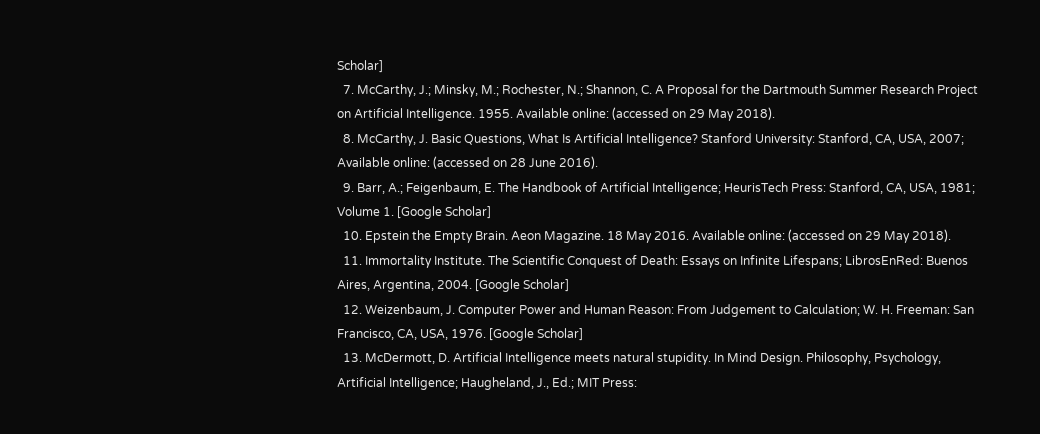Scholar]
  7. McCarthy, J.; Minsky, M.; Rochester, N.; Shannon, C. A Proposal for the Dartmouth Summer Research Project on Artificial Intelligence. 1955. Available online: (accessed on 29 May 2018).
  8. McCarthy, J. Basic Questions, What Is Artificial Intelligence? Stanford University: Stanford, CA, USA, 2007; Available online: (accessed on 28 June 2016).
  9. Barr, A.; Feigenbaum, E. The Handbook of Artificial Intelligence; HeurisTech Press: Stanford, CA, USA, 1981; Volume 1. [Google Scholar]
  10. Epstein the Empty Brain. Aeon Magazine. 18 May 2016. Available online: (accessed on 29 May 2018).
  11. Immortality Institute. The Scientific Conquest of Death: Essays on Infinite Lifespans; LibrosEnRed: Buenos Aires, Argentina, 2004. [Google Scholar]
  12. Weizenbaum, J. Computer Power and Human Reason: From Judgement to Calculation; W. H. Freeman: San Francisco, CA, USA, 1976. [Google Scholar]
  13. McDermott, D. Artificial Intelligence meets natural stupidity. In Mind Design. Philosophy, Psychology, Artificial Intelligence; Haugheland, J., Ed.; MIT Press: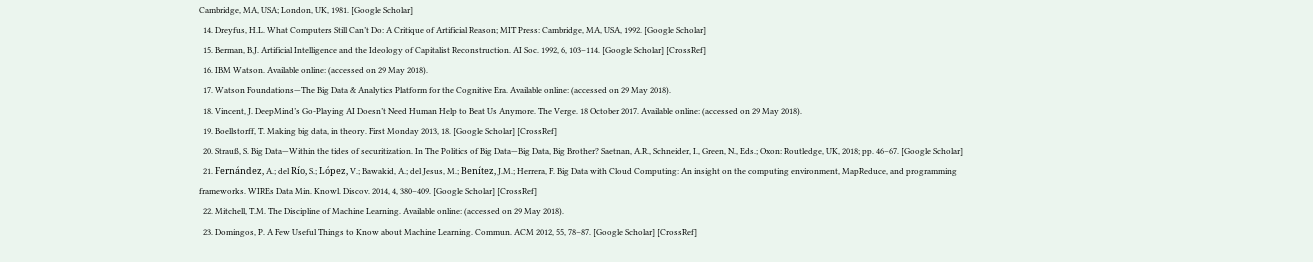Cambridge, MA, USA; London, UK, 1981. [Google Scholar]
  14. Dreyfus, H.L. What Computers Still Can’t Do: A Critique of Artificial Reason; MIT Press: Cambridge, MA, USA, 1992. [Google Scholar]
  15. Berman, B.J. Artificial Intelligence and the Ideology of Capitalist Reconstruction. AI Soc. 1992, 6, 103–114. [Google Scholar] [CrossRef]
  16. IBM Watson. Available online: (accessed on 29 May 2018).
  17. Watson Foundations—The Big Data & Analytics Platform for the Cognitive Era. Available online: (accessed on 29 May 2018).
  18. Vincent, J. DeepMind’s Go-Playing AI Doesn’t Need Human Help to Beat Us Anymore. The Verge. 18 October 2017. Available online: (accessed on 29 May 2018).
  19. Boellstorff, T. Making big data, in theory. First Monday 2013, 18. [Google Scholar] [CrossRef]
  20. Strauß, S. Big Data—Within the tides of securitization. In The Politics of Big Data—Big Data, Big Brother? Saetnan, A.R., Schneider, I., Green, N., Eds.; Oxon: Routledge, UK, 2018; pp. 46–67. [Google Scholar]
  21. Fernández, A.; del Río, S.; López, V.; Bawakid, A.; del Jesus, M.; Benítez, J.M.; Herrera, F. Big Data with Cloud Computing: An insight on the computing environment, MapReduce, and programming frameworks. WIREs Data Min. Knowl. Discov. 2014, 4, 380–409. [Google Scholar] [CrossRef]
  22. Mitchell, T.M. The Discipline of Machine Learning. Available online: (accessed on 29 May 2018).
  23. Domingos, P. A Few Useful Things to Know about Machine Learning. Commun. ACM 2012, 55, 78–87. [Google Scholar] [CrossRef]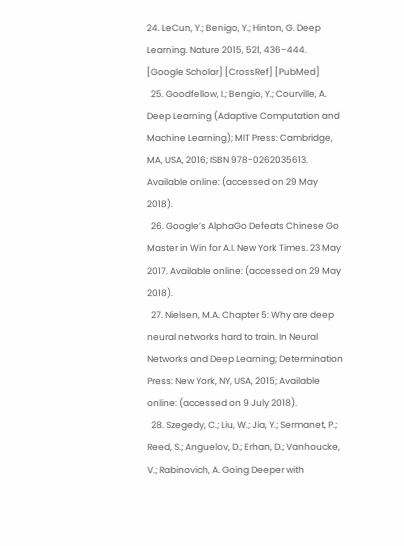24. LeCun, Y.; Benigo, Y.; Hinton, G. Deep Learning. Nature 2015, 521, 436–444. [Google Scholar] [CrossRef] [PubMed]
  25. Goodfellow, I.; Bengio, Y.; Courville, A. Deep Learning (Adaptive Computation and Machine Learning); MIT Press: Cambridge, MA, USA, 2016; ISBN 978-0262035613. Available online: (accessed on 29 May 2018).
  26. Google’s AlphaGo Defeats Chinese Go Master in Win for A.I. New York Times. 23 May 2017. Available online: (accessed on 29 May 2018).
  27. Nielsen, M.A. Chapter 5: Why are deep neural networks hard to train. In Neural Networks and Deep Learning; Determination Press: New York, NY, USA, 2015; Available online: (accessed on 9 July 2018).
  28. Szegedy, C.; Liu, W.; Jia, Y.; Sermanet, P.; Reed, S.; Anguelov, D.; Erhan, D.; Vanhoucke, V.; Rabinovich, A. Going Deeper with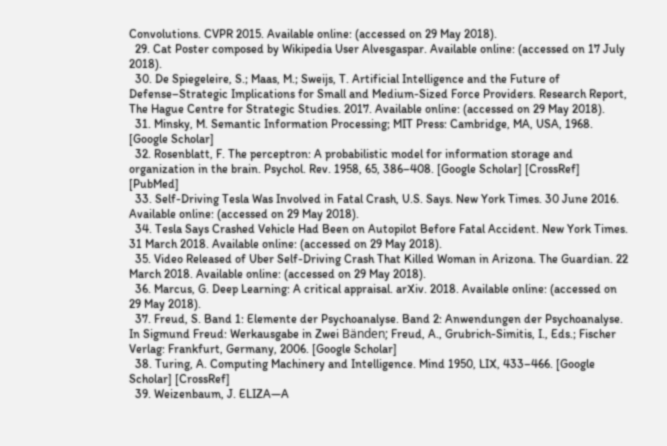Convolutions. CVPR 2015. Available online: (accessed on 29 May 2018).
  29. Cat Poster composed by Wikipedia User Alvesgaspar. Available online: (accessed on 17 July 2018).
  30. De Spiegeleire, S.; Maas, M.; Sweijs, T. Artificial Intelligence and the Future of Defense–Strategic Implications for Small and Medium-Sized Force Providers. Research Report, The Hague Centre for Strategic Studies. 2017. Available online: (accessed on 29 May 2018).
  31. Minsky, M. Semantic Information Processing; MIT Press: Cambridge, MA, USA, 1968. [Google Scholar]
  32. Rosenblatt, F. The perceptron: A probabilistic model for information storage and organization in the brain. Psychol. Rev. 1958, 65, 386–408. [Google Scholar] [CrossRef] [PubMed]
  33. Self-Driving Tesla Was Involved in Fatal Crash, U.S. Says. New York Times. 30 June 2016. Available online: (accessed on 29 May 2018).
  34. Tesla Says Crashed Vehicle Had Been on Autopilot Before Fatal Accident. New York Times. 31 March 2018. Available online: (accessed on 29 May 2018).
  35. Video Released of Uber Self-Driving Crash That Killed Woman in Arizona. The Guardian. 22 March 2018. Available online: (accessed on 29 May 2018).
  36. Marcus, G. Deep Learning: A critical appraisal. arXiv. 2018. Available online: (accessed on 29 May 2018).
  37. Freud, S. Band 1: Elemente der Psychoanalyse. Band 2: Anwendungen der Psychoanalyse. In Sigmund Freud: Werkausgabe in Zwei Bänden; Freud, A., Grubrich-Simitis, I., Eds.; Fischer Verlag: Frankfurt, Germany, 2006. [Google Scholar]
  38. Turing, A. Computing Machinery and Intelligence. Mind 1950, LIX, 433–466. [Google Scholar] [CrossRef]
  39. Weizenbaum, J. ELIZA—A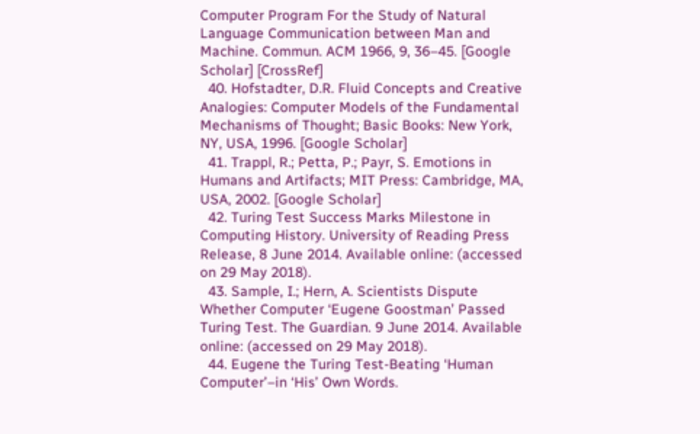Computer Program For the Study of Natural Language Communication between Man and Machine. Commun. ACM 1966, 9, 36–45. [Google Scholar] [CrossRef]
  40. Hofstadter, D.R. Fluid Concepts and Creative Analogies: Computer Models of the Fundamental Mechanisms of Thought; Basic Books: New York, NY, USA, 1996. [Google Scholar]
  41. Trappl, R.; Petta, P.; Payr, S. Emotions in Humans and Artifacts; MIT Press: Cambridge, MA, USA, 2002. [Google Scholar]
  42. Turing Test Success Marks Milestone in Computing History. University of Reading Press Release, 8 June 2014. Available online: (accessed on 29 May 2018).
  43. Sample, I.; Hern, A. Scientists Dispute Whether Computer ‘Eugene Goostman’ Passed Turing Test. The Guardian. 9 June 2014. Available online: (accessed on 29 May 2018).
  44. Eugene the Turing Test-Beating ‘Human Computer’–in ‘His’ Own Words.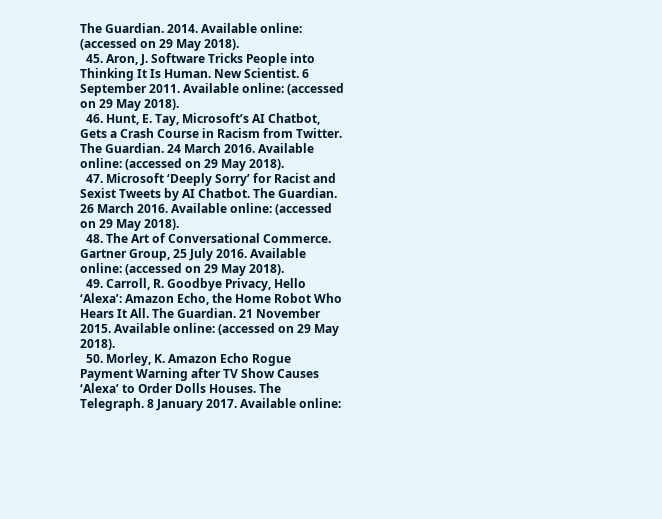The Guardian. 2014. Available online: (accessed on 29 May 2018).
  45. Aron, J. Software Tricks People into Thinking It Is Human. New Scientist. 6 September 2011. Available online: (accessed on 29 May 2018).
  46. Hunt, E. Tay, Microsoft’s AI Chatbot, Gets a Crash Course in Racism from Twitter. The Guardian. 24 March 2016. Available online: (accessed on 29 May 2018).
  47. Microsoft ‘Deeply Sorry’ for Racist and Sexist Tweets by AI Chatbot. The Guardian. 26 March 2016. Available online: (accessed on 29 May 2018).
  48. The Art of Conversational Commerce. Gartner Group, 25 July 2016. Available online: (accessed on 29 May 2018).
  49. Carroll, R. Goodbye Privacy, Hello ‘Alexa’: Amazon Echo, the Home Robot Who Hears It All. The Guardian. 21 November 2015. Available online: (accessed on 29 May 2018).
  50. Morley, K. Amazon Echo Rogue Payment Warning after TV Show Causes ‘Alexa’ to Order Dolls Houses. The Telegraph. 8 January 2017. Available online: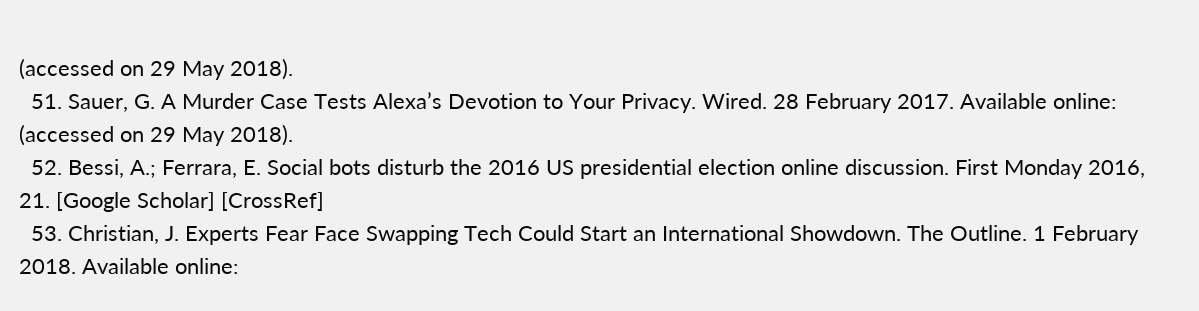(accessed on 29 May 2018).
  51. Sauer, G. A Murder Case Tests Alexa’s Devotion to Your Privacy. Wired. 28 February 2017. Available online: (accessed on 29 May 2018).
  52. Bessi, A.; Ferrara, E. Social bots disturb the 2016 US presidential election online discussion. First Monday 2016, 21. [Google Scholar] [CrossRef]
  53. Christian, J. Experts Fear Face Swapping Tech Could Start an International Showdown. The Outline. 1 February 2018. Available online: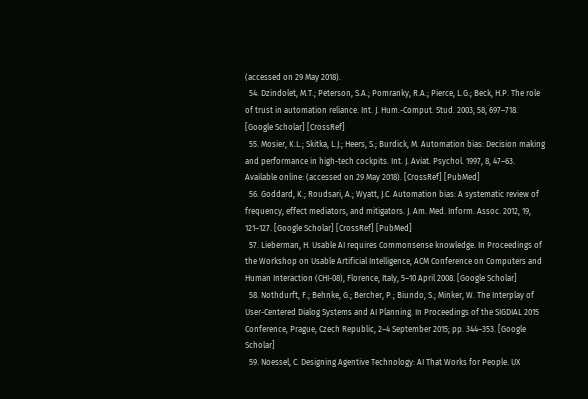(accessed on 29 May 2018).
  54. Dzindolet, M.T.; Peterson, S.A.; Pomranky, R.A.; Pierce, L.G.; Beck, H.P. The role of trust in automation reliance. Int. J. Hum.-Comput. Stud. 2003, 58, 697–718. [Google Scholar] [CrossRef]
  55. Mosier, K.L.; Skitka, L.J.; Heers, S.; Burdick, M. Automation bias: Decision making and performance in high-tech cockpits. Int. J. Aviat. Psychol. 1997, 8, 47–63. Available online: (accessed on 29 May 2018). [CrossRef] [PubMed]
  56. Goddard, K.; Roudsari, A.; Wyatt, J.C. Automation bias: A systematic review of frequency, effect mediators, and mitigators. J. Am. Med. Inform. Assoc. 2012, 19, 121–127. [Google Scholar] [CrossRef] [PubMed]
  57. Lieberman, H. Usable AI requires Commonsense knowledge. In Proceedings of the Workshop on Usable Artificial Intelligence, ACM Conference on Computers and Human Interaction (CHI-08), Florence, Italy, 5–10 April 2008. [Google Scholar]
  58. Nothdurft, F.; Behnke, G.; Bercher, P.; Biundo, S.; Minker, W. The Interplay of User-Centered Dialog Systems and AI Planning. In Proceedings of the SIGDIAL 2015 Conference, Prague, Czech Republic, 2–4 September 2015; pp. 344–353. [Google Scholar]
  59. Noessel, C. Designing Agentive Technology: AI That Works for People. UX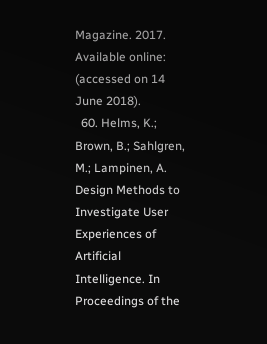Magazine. 2017. Available online: (accessed on 14 June 2018).
  60. Helms, K.; Brown, B.; Sahlgren, M.; Lampinen, A. Design Methods to Investigate User Experiences of Artificial Intelligence. In Proceedings of the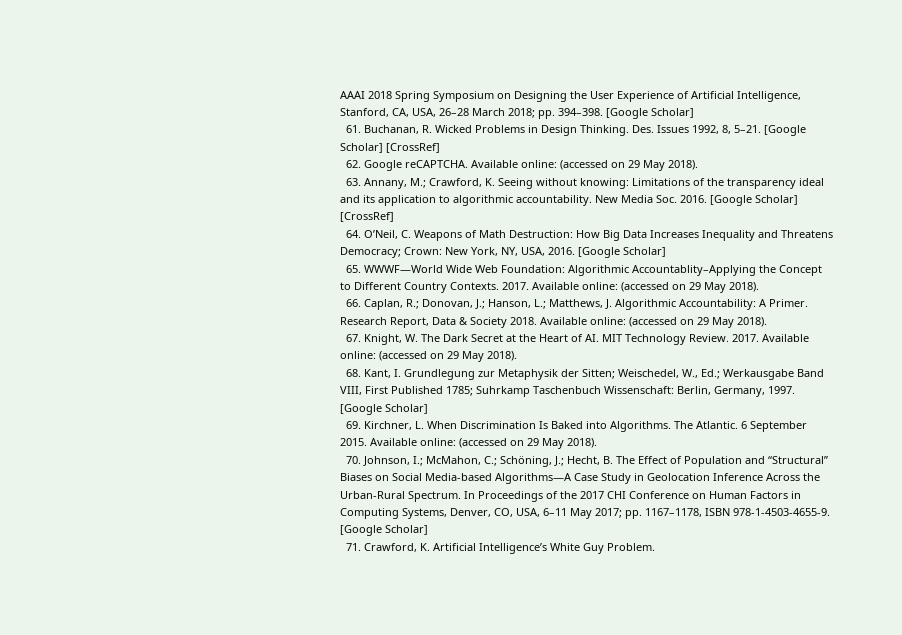AAAI 2018 Spring Symposium on Designing the User Experience of Artificial Intelligence, Stanford, CA, USA, 26–28 March 2018; pp. 394–398. [Google Scholar]
  61. Buchanan, R. Wicked Problems in Design Thinking. Des. Issues 1992, 8, 5–21. [Google Scholar] [CrossRef]
  62. Google reCAPTCHA. Available online: (accessed on 29 May 2018).
  63. Annany, M.; Crawford, K. Seeing without knowing: Limitations of the transparency ideal and its application to algorithmic accountability. New Media Soc. 2016. [Google Scholar] [CrossRef]
  64. O’Neil, C. Weapons of Math Destruction: How Big Data Increases Inequality and Threatens Democracy; Crown: New York, NY, USA, 2016. [Google Scholar]
  65. WWWF—World Wide Web Foundation: Algorithmic Accountablity–Applying the Concept to Different Country Contexts. 2017. Available online: (accessed on 29 May 2018).
  66. Caplan, R.; Donovan, J.; Hanson, L.; Matthews, J. Algorithmic Accountability: A Primer. Research Report, Data & Society 2018. Available online: (accessed on 29 May 2018).
  67. Knight, W. The Dark Secret at the Heart of AI. MIT Technology Review. 2017. Available online: (accessed on 29 May 2018).
  68. Kant, I. Grundlegung zur Metaphysik der Sitten; Weischedel, W., Ed.; Werkausgabe Band VIII, First Published 1785; Suhrkamp Taschenbuch Wissenschaft: Berlin, Germany, 1997. [Google Scholar]
  69. Kirchner, L. When Discrimination Is Baked into Algorithms. The Atlantic. 6 September 2015. Available online: (accessed on 29 May 2018).
  70. Johnson, I.; McMahon, C.; Schöning, J.; Hecht, B. The Effect of Population and “Structural” Biases on Social Media-based Algorithms—A Case Study in Geolocation Inference Across the Urban-Rural Spectrum. In Proceedings of the 2017 CHI Conference on Human Factors in Computing Systems, Denver, CO, USA, 6–11 May 2017; pp. 1167–1178, ISBN 978-1-4503-4655-9. [Google Scholar]
  71. Crawford, K. Artificial Intelligence’s White Guy Problem.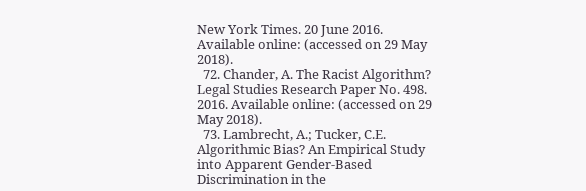New York Times. 20 June 2016. Available online: (accessed on 29 May 2018).
  72. Chander, A. The Racist Algorithm? Legal Studies Research Paper No. 498. 2016. Available online: (accessed on 29 May 2018).
  73. Lambrecht, A.; Tucker, C.E. Algorithmic Bias? An Empirical Study into Apparent Gender-Based Discrimination in the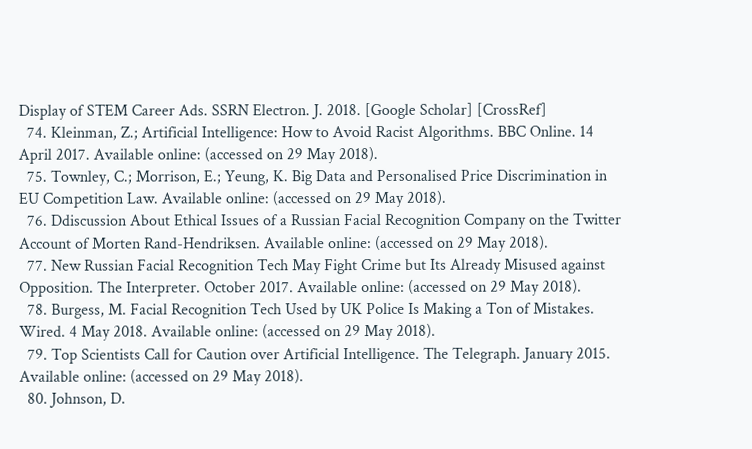Display of STEM Career Ads. SSRN Electron. J. 2018. [Google Scholar] [CrossRef]
  74. Kleinman, Z.; Artificial Intelligence: How to Avoid Racist Algorithms. BBC Online. 14 April 2017. Available online: (accessed on 29 May 2018).
  75. Townley, C.; Morrison, E.; Yeung, K. Big Data and Personalised Price Discrimination in EU Competition Law. Available online: (accessed on 29 May 2018).
  76. Ddiscussion About Ethical Issues of a Russian Facial Recognition Company on the Twitter Account of Morten Rand-Hendriksen. Available online: (accessed on 29 May 2018).
  77. New Russian Facial Recognition Tech May Fight Crime but Its Already Misused against Opposition. The Interpreter. October 2017. Available online: (accessed on 29 May 2018).
  78. Burgess, M. Facial Recognition Tech Used by UK Police Is Making a Ton of Mistakes. Wired. 4 May 2018. Available online: (accessed on 29 May 2018).
  79. Top Scientists Call for Caution over Artificial Intelligence. The Telegraph. January 2015. Available online: (accessed on 29 May 2018).
  80. Johnson, D.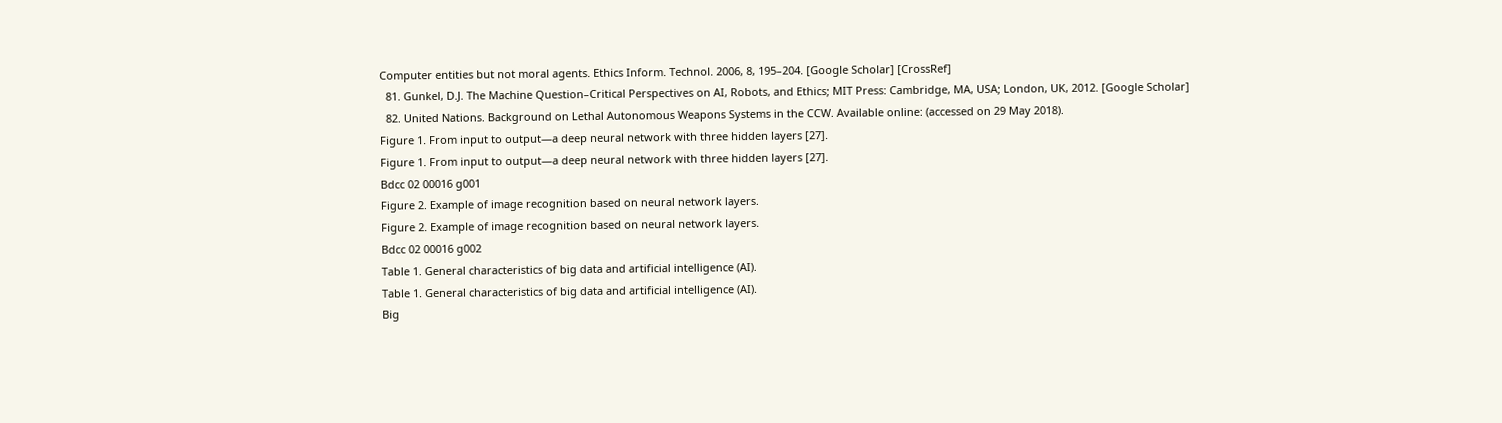Computer entities but not moral agents. Ethics Inform. Technol. 2006, 8, 195–204. [Google Scholar] [CrossRef]
  81. Gunkel, D.J. The Machine Question–Critical Perspectives on AI, Robots, and Ethics; MIT Press: Cambridge, MA, USA; London, UK, 2012. [Google Scholar]
  82. United Nations. Background on Lethal Autonomous Weapons Systems in the CCW. Available online: (accessed on 29 May 2018).
Figure 1. From input to output—a deep neural network with three hidden layers [27].
Figure 1. From input to output—a deep neural network with three hidden layers [27].
Bdcc 02 00016 g001
Figure 2. Example of image recognition based on neural network layers.
Figure 2. Example of image recognition based on neural network layers.
Bdcc 02 00016 g002
Table 1. General characteristics of big data and artificial intelligence (AI).
Table 1. General characteristics of big data and artificial intelligence (AI).
Big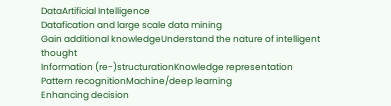DataArtificial Intelligence
Datafication and large scale data mining
Gain additional knowledgeUnderstand the nature of intelligent thought
Information (re-)structurationKnowledge representation
Pattern recognitionMachine/deep learning
Enhancing decision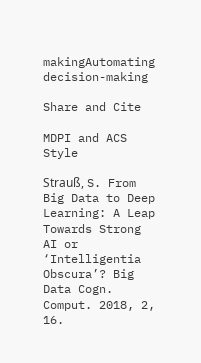makingAutomating decision-making

Share and Cite

MDPI and ACS Style

Strauß, S. From Big Data to Deep Learning: A Leap Towards Strong AI or ‘Intelligentia Obscura’? Big Data Cogn. Comput. 2018, 2, 16.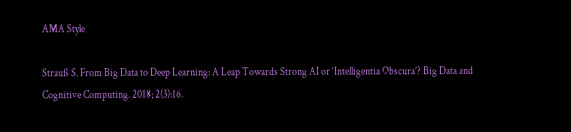AMA Style

Strauß S. From Big Data to Deep Learning: A Leap Towards Strong AI or ‘Intelligentia Obscura’? Big Data and Cognitive Computing. 2018; 2(3):16.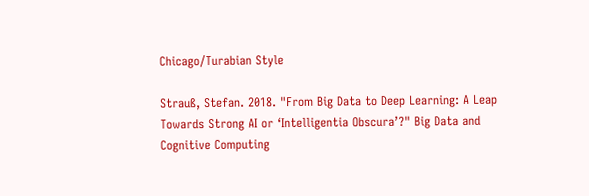Chicago/Turabian Style

Strauß, Stefan. 2018. "From Big Data to Deep Learning: A Leap Towards Strong AI or ‘Intelligentia Obscura’?" Big Data and Cognitive Computing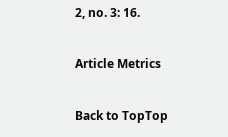2, no. 3: 16.

Article Metrics

Back to TopTop